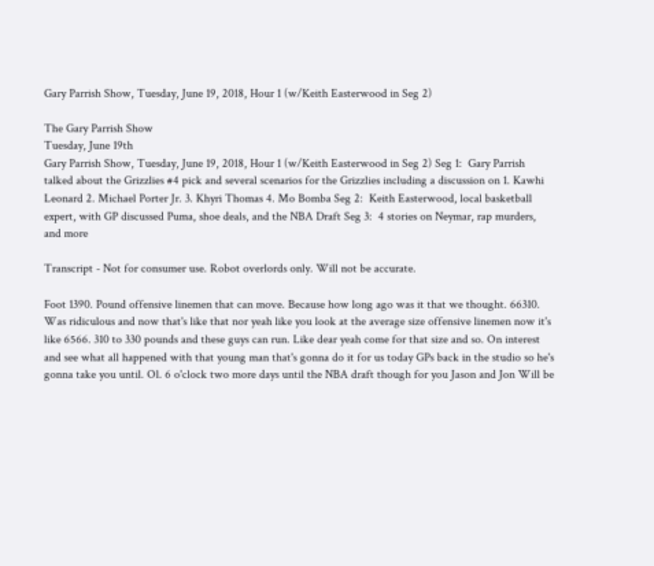Gary Parrish Show, Tuesday, June 19, 2018, Hour 1 (w/Keith Easterwood in Seg 2)

The Gary Parrish Show
Tuesday, June 19th
Gary Parrish Show, Tuesday, June 19, 2018, Hour 1 (w/Keith Easterwood in Seg 2) Seg 1:  Gary Parrish talked about the Grizzlies #4 pick and several scenarios for the Grizzlies including a discussion on 1. Kawhi Leonard 2. Michael Porter Jr. 3. Khyri Thomas 4. Mo Bomba Seg 2:  Keith Easterwood, local basketball expert, with GP discussed Puma, shoe deals, and the NBA Draft Seg 3:  4 stories on Neymar, rap murders, and more

Transcript - Not for consumer use. Robot overlords only. Will not be accurate.

Foot 1390. Pound offensive linemen that can move. Because how long ago was it that we thought. 66310. Was ridiculous and now that's like that nor yeah like you look at the average size offensive linemen now it's like 6566. 310 to 330 pounds and these guys can run. Like dear yeah come for that size and so. On interest and see what all happened with that young man that's gonna do it for us today GPs back in the studio so he's gonna take you until. Ol. 6 o'clock two more days until the NBA draft though for you Jason and Jon Will be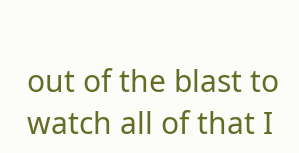out of the blast to watch all of that I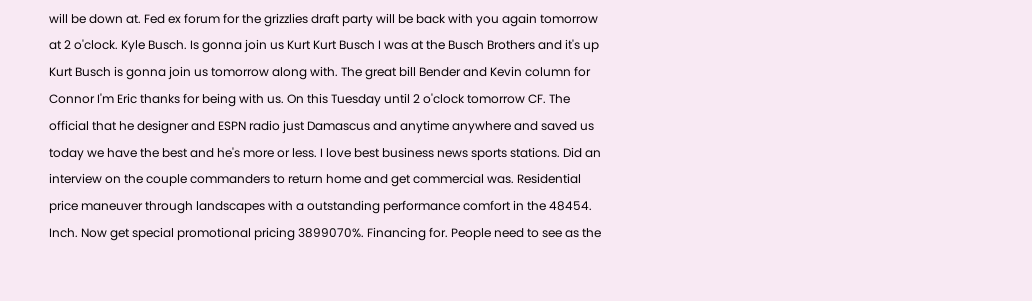will be down at. Fed ex forum for the grizzlies draft party will be back with you again tomorrow at 2 o'clock. Kyle Busch. Is gonna join us Kurt Kurt Busch I was at the Busch Brothers and it's up Kurt Busch is gonna join us tomorrow along with. The great bill Bender and Kevin column for Connor I'm Eric thanks for being with us. On this Tuesday until 2 o'clock tomorrow CF. The official that he designer and ESPN radio just Damascus and anytime anywhere and saved us today we have the best and he's more or less. I love best business news sports stations. Did an interview on the couple commanders to return home and get commercial was. Residential price maneuver through landscapes with a outstanding performance comfort in the 48454. Inch. Now get special promotional pricing 3899070%. Financing for. People need to see as the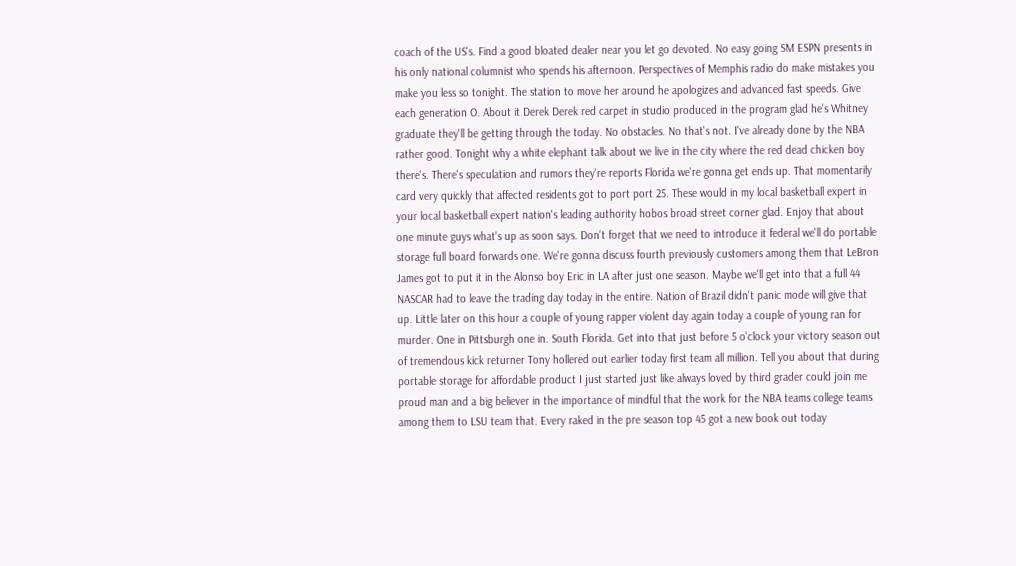coach of the US's. Find a good bloated dealer near you let go devoted. No easy going SM ESPN presents in his only national columnist who spends his afternoon. Perspectives of Memphis radio do make mistakes you make you less so tonight. The station to move her around he apologizes and advanced fast speeds. Give each generation O. About it Derek Derek red carpet in studio produced in the program glad he's Whitney graduate they'll be getting through the today. No obstacles. No that's not. I've already done by the NBA rather good. Tonight why a white elephant talk about we live in the city where the red dead chicken boy there's. There's speculation and rumors they're reports Florida we're gonna get ends up. That momentarily card very quickly that affected residents got to port port 25. These would in my local basketball expert in your local basketball expert nation's leading authority hobos broad street corner glad. Enjoy that about one minute guys what's up as soon says. Don't forget that we need to introduce it federal we'll do portable storage full board forwards one. We're gonna discuss fourth previously customers among them that LeBron James got to put it in the Alonso boy Eric in LA after just one season. Maybe we'll get into that a full 44 NASCAR had to leave the trading day today in the entire. Nation of Brazil didn't panic mode will give that up. Little later on this hour a couple of young rapper violent day again today a couple of young ran for murder. One in Pittsburgh one in. South Florida. Get into that just before 5 o'clock your victory season out of tremendous kick returner Tony hollered out earlier today first team all million. Tell you about that during portable storage for affordable product I just started just like always loved by third grader could join me proud man and a big believer in the importance of mindful that the work for the NBA teams college teams among them to LSU team that. Every raked in the pre season top 45 got a new book out today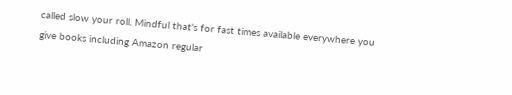called slow your roll. Mindful that's for fast times available everywhere you give books including Amazon regular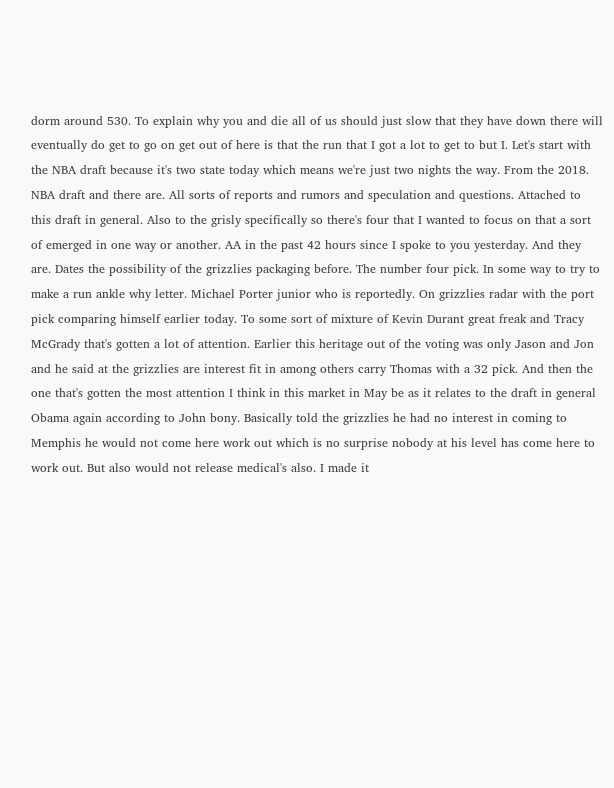dorm around 530. To explain why you and die all of us should just slow that they have down there will eventually do get to go on get out of here is that the run that I got a lot to get to but I. Let's start with the NBA draft because it's two state today which means we're just two nights the way. From the 2018. NBA draft and there are. All sorts of reports and rumors and speculation and questions. Attached to this draft in general. Also to the grisly specifically so there's four that I wanted to focus on that a sort of emerged in one way or another. AA in the past 42 hours since I spoke to you yesterday. And they are. Dates the possibility of the grizzlies packaging before. The number four pick. In some way to try to make a run ankle why letter. Michael Porter junior who is reportedly. On grizzlies radar with the port pick comparing himself earlier today. To some sort of mixture of Kevin Durant great freak and Tracy McGrady that's gotten a lot of attention. Earlier this heritage out of the voting was only Jason and Jon and he said at the grizzlies are interest fit in among others carry Thomas with a 32 pick. And then the one that's gotten the most attention I think in this market in May be as it relates to the draft in general Obama again according to John bony. Basically told the grizzlies he had no interest in coming to Memphis he would not come here work out which is no surprise nobody at his level has come here to work out. But also would not release medical's also. I made it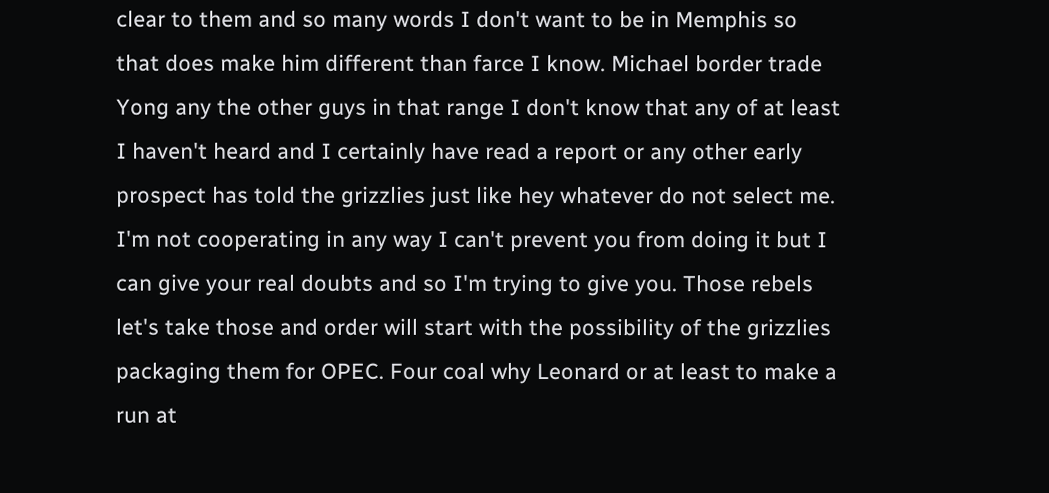clear to them and so many words I don't want to be in Memphis so that does make him different than farce I know. Michael border trade Yong any the other guys in that range I don't know that any of at least I haven't heard and I certainly have read a report or any other early prospect has told the grizzlies just like hey whatever do not select me. I'm not cooperating in any way I can't prevent you from doing it but I can give your real doubts and so I'm trying to give you. Those rebels let's take those and order will start with the possibility of the grizzlies packaging them for OPEC. Four coal why Leonard or at least to make a run at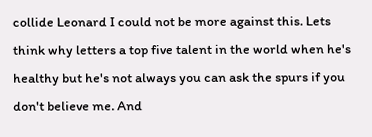collide Leonard I could not be more against this. Lets think why letters a top five talent in the world when he's healthy but he's not always you can ask the spurs if you don't believe me. And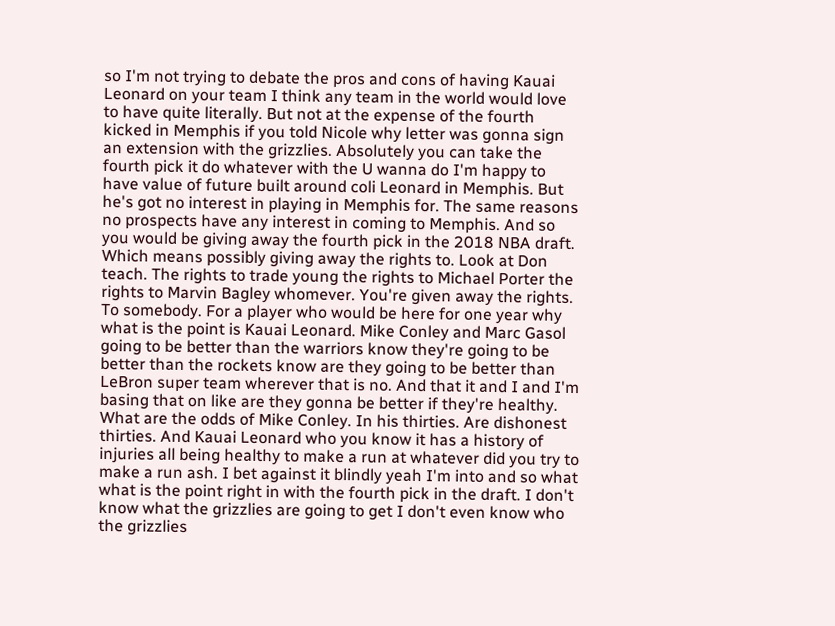so I'm not trying to debate the pros and cons of having Kauai Leonard on your team I think any team in the world would love to have quite literally. But not at the expense of the fourth kicked in Memphis if you told Nicole why letter was gonna sign an extension with the grizzlies. Absolutely you can take the fourth pick it do whatever with the U wanna do I'm happy to have value of future built around coli Leonard in Memphis. But he's got no interest in playing in Memphis for. The same reasons no prospects have any interest in coming to Memphis. And so you would be giving away the fourth pick in the 2018 NBA draft. Which means possibly giving away the rights to. Look at Don teach. The rights to trade young the rights to Michael Porter the rights to Marvin Bagley whomever. You're given away the rights. To somebody. For a player who would be here for one year why what is the point is Kauai Leonard. Mike Conley and Marc Gasol going to be better than the warriors know they're going to be better than the rockets know are they going to be better than LeBron super team wherever that is no. And that it and I and I'm basing that on like are they gonna be better if they're healthy. What are the odds of Mike Conley. In his thirties. Are dishonest thirties. And Kauai Leonard who you know it has a history of injuries all being healthy to make a run at whatever did you try to make a run ash. I bet against it blindly yeah I'm into and so what what is the point right in with the fourth pick in the draft. I don't know what the grizzlies are going to get I don't even know who the grizzlies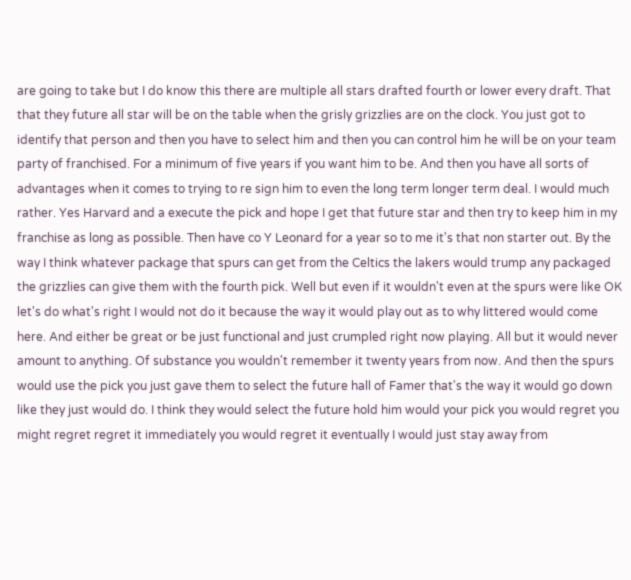are going to take but I do know this there are multiple all stars drafted fourth or lower every draft. That that they future all star will be on the table when the grisly grizzlies are on the clock. You just got to identify that person and then you have to select him and then you can control him he will be on your team party of franchised. For a minimum of five years if you want him to be. And then you have all sorts of advantages when it comes to trying to re sign him to even the long term longer term deal. I would much rather. Yes Harvard and a execute the pick and hope I get that future star and then try to keep him in my franchise as long as possible. Then have co Y Leonard for a year so to me it's that non starter out. By the way I think whatever package that spurs can get from the Celtics the lakers would trump any packaged the grizzlies can give them with the fourth pick. Well but even if it wouldn't even at the spurs were like OK let's do what's right I would not do it because the way it would play out as to why littered would come here. And either be great or be just functional and just crumpled right now playing. All but it would never amount to anything. Of substance you wouldn't remember it twenty years from now. And then the spurs would use the pick you just gave them to select the future hall of Famer that's the way it would go down like they just would do. I think they would select the future hold him would your pick you would regret you might regret regret it immediately you would regret it eventually I would just stay away from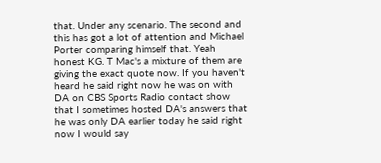that. Under any scenario. The second and this has got a lot of attention and Michael Porter comparing himself that. Yeah honest KG. T Mac's a mixture of them are giving the exact quote now. If you haven't heard he said right now he was on with DA on CBS Sports Radio contact show that I sometimes hosted DA's answers that he was only DA earlier today he said right now I would say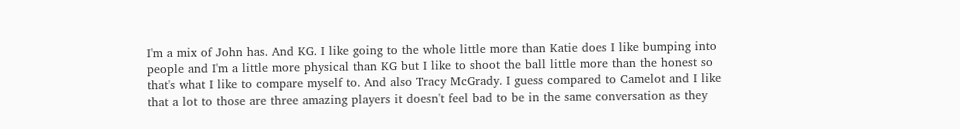I'm a mix of John has. And KG. I like going to the whole little more than Katie does I like bumping into people and I'm a little more physical than KG but I like to shoot the ball little more than the honest so that's what I like to compare myself to. And also Tracy McGrady. I guess compared to Camelot and I like that a lot to those are three amazing players it doesn't feel bad to be in the same conversation as they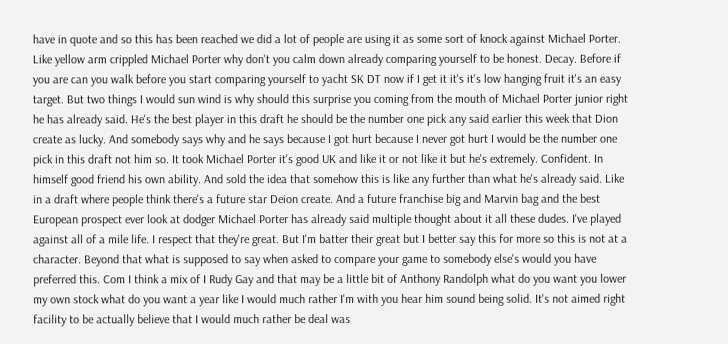have in quote and so this has been reached we did a lot of people are using it as some sort of knock against Michael Porter. Like yellow arm crippled Michael Porter why don't you calm down already comparing yourself to be honest. Decay. Before if you are can you walk before you start comparing yourself to yacht SK DT now if I get it it's it's low hanging fruit it's an easy target. But two things I would sun wind is why should this surprise you coming from the mouth of Michael Porter junior right he has already said. He's the best player in this draft he should be the number one pick any said earlier this week that Dion create as lucky. And somebody says why and he says because I got hurt because I never got hurt I would be the number one pick in this draft not him so. It took Michael Porter it's good UK and like it or not like it but he's extremely. Confident. In himself good friend his own ability. And sold the idea that somehow this is like any further than what he's already said. Like in a draft where people think there's a future star Deion create. And a future franchise big and Marvin bag and the best European prospect ever look at dodger Michael Porter has already said multiple thought about it all these dudes. I've played against all of a mile life. I respect that they're great. But I'm batter their great but I better say this for more so this is not at a character. Beyond that what is supposed to say when asked to compare your game to somebody else's would you have preferred this. Com I think a mix of I Rudy Gay and that may be a little bit of Anthony Randolph what do you want you lower my own stock what do you want a year like I would much rather I'm with you hear him sound being solid. It's not aimed right facility to be actually believe that I would much rather be deal was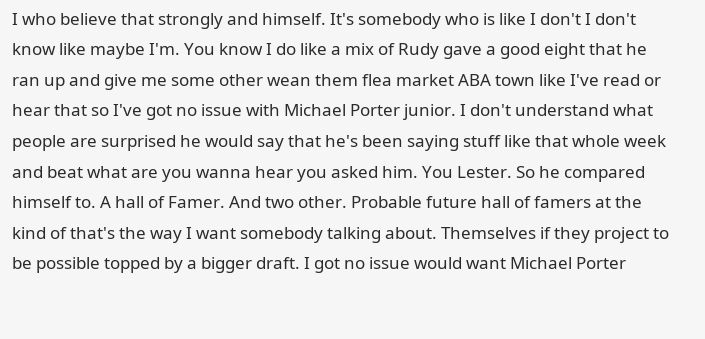I who believe that strongly and himself. It's somebody who is like I don't I don't know like maybe I'm. You know I do like a mix of Rudy gave a good eight that he ran up and give me some other wean them flea market ABA town like I've read or hear that so I've got no issue with Michael Porter junior. I don't understand what people are surprised he would say that he's been saying stuff like that whole week and beat what are you wanna hear you asked him. You Lester. So he compared himself to. A hall of Famer. And two other. Probable future hall of famers at the kind of that's the way I want somebody talking about. Themselves if they project to be possible topped by a bigger draft. I got no issue would want Michael Porter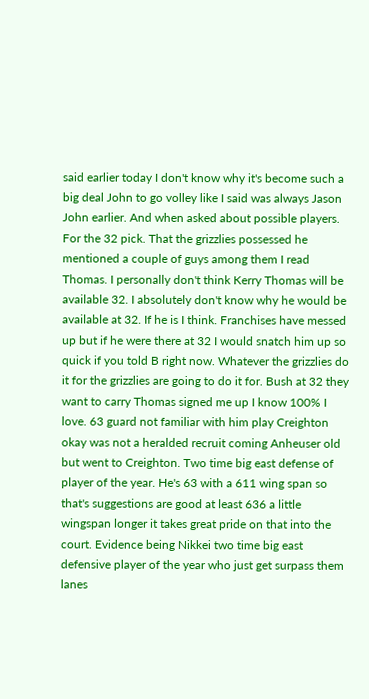said earlier today I don't know why it's become such a big deal John to go volley like I said was always Jason John earlier. And when asked about possible players. For the 32 pick. That the grizzlies possessed he mentioned a couple of guys among them I read Thomas. I personally don't think Kerry Thomas will be available 32. I absolutely don't know why he would be available at 32. If he is I think. Franchises have messed up but if he were there at 32 I would snatch him up so quick if you told B right now. Whatever the grizzlies do it for the grizzlies are going to do it for. Bush at 32 they want to carry Thomas signed me up I know 100% I love. 63 guard not familiar with him play Creighton okay was not a heralded recruit coming Anheuser old but went to Creighton. Two time big east defense of player of the year. He's 63 with a 611 wing span so that's suggestions are good at least 636 a little wingspan longer it takes great pride on that into the court. Evidence being Nikkei two time big east defensive player of the year who just get surpass them lanes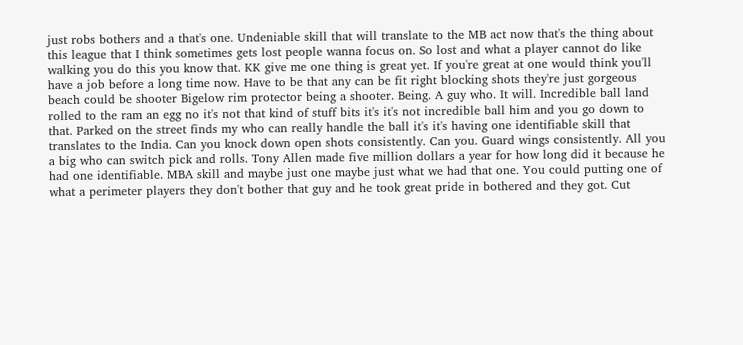just robs bothers and a that's one. Undeniable skill that will translate to the MB act now that's the thing about this league that I think sometimes gets lost people wanna focus on. So lost and what a player cannot do like walking you do this you know that. KK give me one thing is great yet. If you're great at one would think you'll have a job before a long time now. Have to be that any can be fit right blocking shots they're just gorgeous beach could be shooter Bigelow rim protector being a shooter. Being. A guy who. It will. Incredible ball land rolled to the ram an egg no it's not that kind of stuff bits it's it's not incredible ball him and you go down to that. Parked on the street finds my who can really handle the ball it's it's having one identifiable skill that translates to the India. Can you knock down open shots consistently. Can you. Guard wings consistently. All you a big who can switch pick and rolls. Tony Allen made five million dollars a year for how long did it because he had one identifiable. MBA skill and maybe just one maybe just what we had that one. You could putting one of what a perimeter players they don't bother that guy and he took great pride in bothered and they got. Cut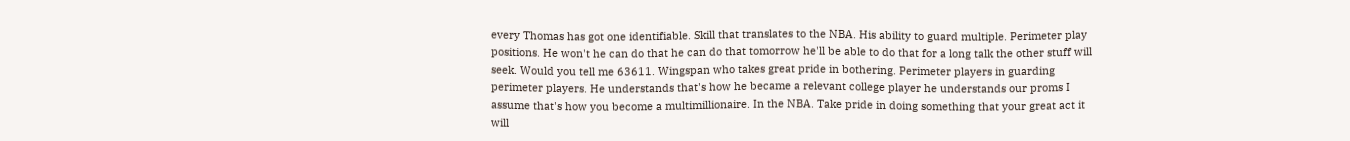every Thomas has got one identifiable. Skill that translates to the NBA. His ability to guard multiple. Perimeter play positions. He won't he can do that he can do that tomorrow he'll be able to do that for a long talk the other stuff will seek. Would you tell me 63611. Wingspan who takes great pride in bothering. Perimeter players in guarding perimeter players. He understands that's how he became a relevant college player he understands our proms I assume that's how you become a multimillionaire. In the NBA. Take pride in doing something that your great act it will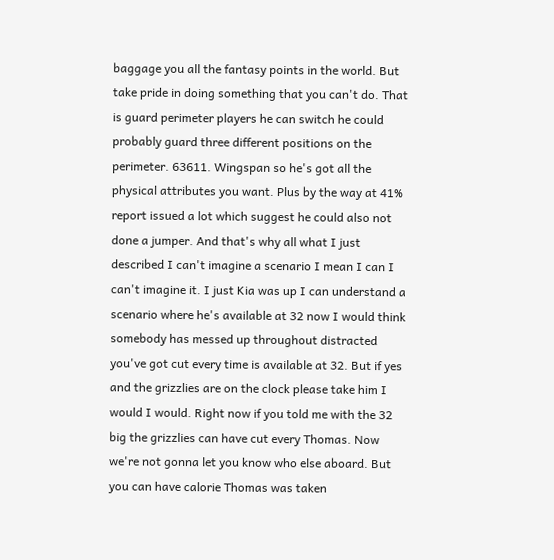baggage you all the fantasy points in the world. But take pride in doing something that you can't do. That is guard perimeter players he can switch he could probably guard three different positions on the perimeter. 63611. Wingspan so he's got all the physical attributes you want. Plus by the way at 41% report issued a lot which suggest he could also not done a jumper. And that's why all what I just described I can't imagine a scenario I mean I can I can't imagine it. I just Kia was up I can understand a scenario where he's available at 32 now I would think somebody has messed up throughout distracted you've got cut every time is available at 32. But if yes and the grizzlies are on the clock please take him I would I would. Right now if you told me with the 32 big the grizzlies can have cut every Thomas. Now we're not gonna let you know who else aboard. But you can have calorie Thomas was taken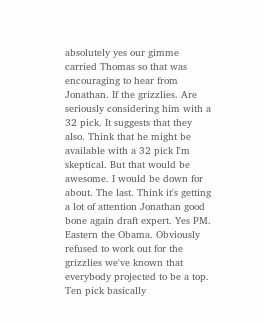absolutely yes our gimme carried Thomas so that was encouraging to hear from Jonathan. If the grizzlies. Are seriously considering him with a 32 pick. It suggests that they also. Think that he might be available with a 32 pick I'm skeptical. But that would be awesome. I would be down for about. The last. Think it's getting a lot of attention Jonathan good bone again draft expert. Yes PM. Eastern the Obama. Obviously refused to work out for the grizzlies we've known that everybody projected to be a top. Ten pick basically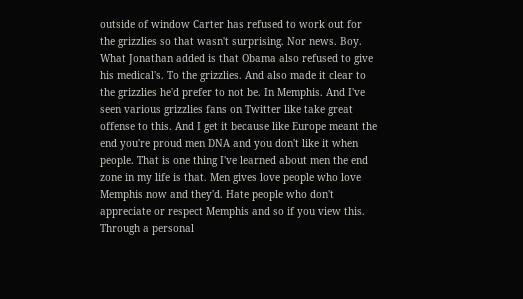outside of window Carter has refused to work out for the grizzlies so that wasn't surprising. Nor news. Boy. What Jonathan added is that Obama also refused to give his medical's. To the grizzlies. And also made it clear to the grizzlies he'd prefer to not be. In Memphis. And I've seen various grizzlies fans on Twitter like take great offense to this. And I get it because like Europe meant the end you're proud men DNA and you don't like it when people. That is one thing I've learned about men the end zone in my life is that. Men gives love people who love Memphis now and they'd. Hate people who don't appreciate or respect Memphis and so if you view this. Through a personal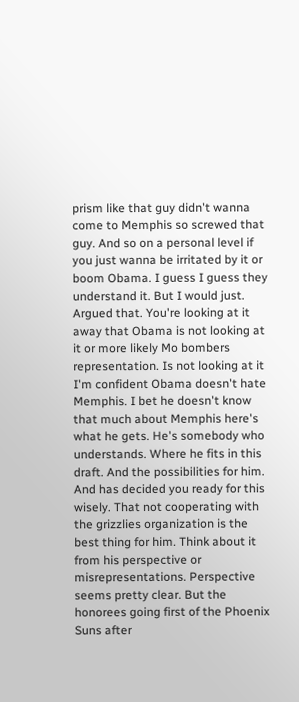prism like that guy didn't wanna come to Memphis so screwed that guy. And so on a personal level if you just wanna be irritated by it or boom Obama. I guess I guess they understand it. But I would just. Argued that. You're looking at it away that Obama is not looking at it or more likely Mo bombers representation. Is not looking at it I'm confident Obama doesn't hate Memphis. I bet he doesn't know that much about Memphis here's what he gets. He's somebody who understands. Where he fits in this draft. And the possibilities for him. And has decided you ready for this wisely. That not cooperating with the grizzlies organization is the best thing for him. Think about it from his perspective or misrepresentations. Perspective seems pretty clear. But the honorees going first of the Phoenix Suns after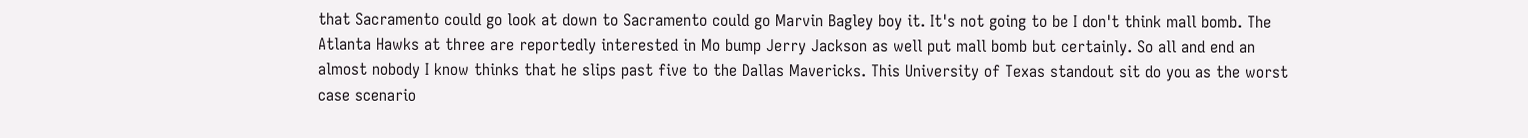that Sacramento could go look at down to Sacramento could go Marvin Bagley boy it. It's not going to be I don't think mall bomb. The Atlanta Hawks at three are reportedly interested in Mo bump Jerry Jackson as well put mall bomb but certainly. So all and end an almost nobody I know thinks that he slips past five to the Dallas Mavericks. This University of Texas standout sit do you as the worst case scenario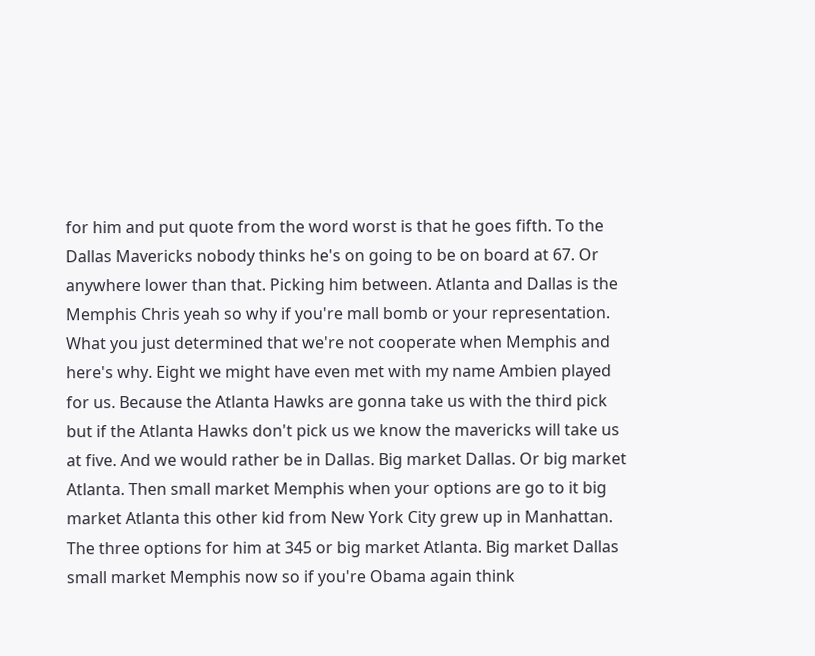for him and put quote from the word worst is that he goes fifth. To the Dallas Mavericks nobody thinks he's on going to be on board at 67. Or anywhere lower than that. Picking him between. Atlanta and Dallas is the Memphis Chris yeah so why if you're mall bomb or your representation. What you just determined that we're not cooperate when Memphis and here's why. Eight we might have even met with my name Ambien played for us. Because the Atlanta Hawks are gonna take us with the third pick but if the Atlanta Hawks don't pick us we know the mavericks will take us at five. And we would rather be in Dallas. Big market Dallas. Or big market Atlanta. Then small market Memphis when your options are go to it big market Atlanta this other kid from New York City grew up in Manhattan. The three options for him at 345 or big market Atlanta. Big market Dallas small market Memphis now so if you're Obama again think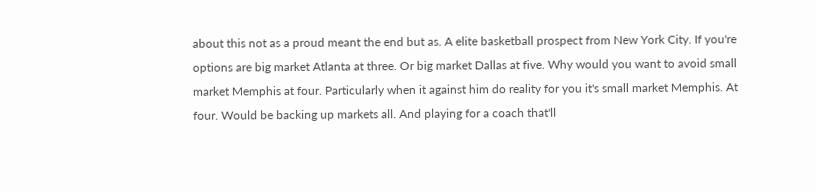about this not as a proud meant the end but as. A elite basketball prospect from New York City. If you're options are big market Atlanta at three. Or big market Dallas at five. Why would you want to avoid small market Memphis at four. Particularly when it against him do reality for you it's small market Memphis. At four. Would be backing up markets all. And playing for a coach that'll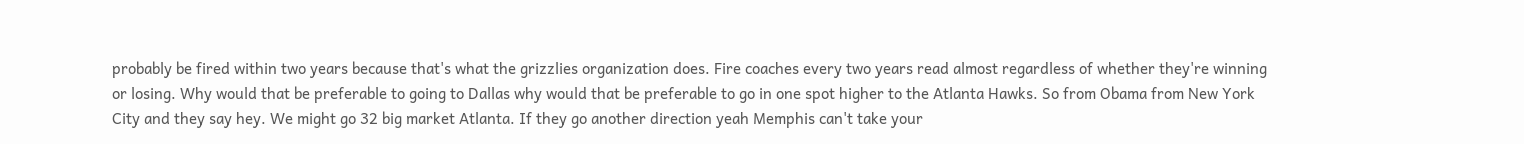probably be fired within two years because that's what the grizzlies organization does. Fire coaches every two years read almost regardless of whether they're winning or losing. Why would that be preferable to going to Dallas why would that be preferable to go in one spot higher to the Atlanta Hawks. So from Obama from New York City and they say hey. We might go 32 big market Atlanta. If they go another direction yeah Memphis can't take your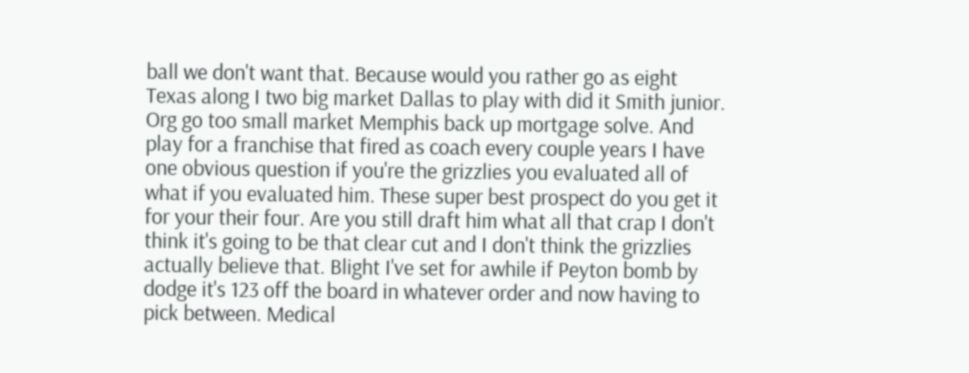ball we don't want that. Because would you rather go as eight Texas along I two big market Dallas to play with did it Smith junior. Org go too small market Memphis back up mortgage solve. And play for a franchise that fired as coach every couple years I have one obvious question if you're the grizzlies you evaluated all of what if you evaluated him. These super best prospect do you get it for your their four. Are you still draft him what all that crap I don't think it's going to be that clear cut and I don't think the grizzlies actually believe that. Blight I've set for awhile if Peyton bomb by dodge it's 123 off the board in whatever order and now having to pick between. Medical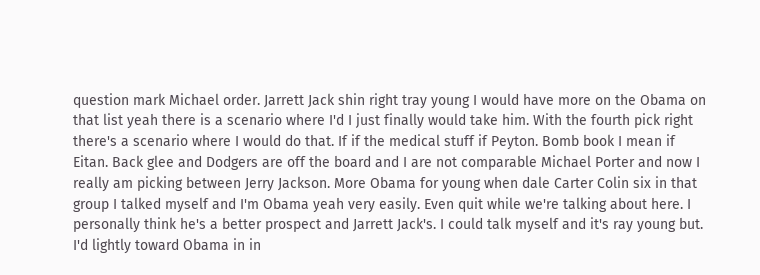question mark Michael order. Jarrett Jack shin right tray young I would have more on the Obama on that list yeah there is a scenario where I'd I just finally would take him. With the fourth pick right there's a scenario where I would do that. If if the medical stuff if Peyton. Bomb book I mean if Eitan. Back glee and Dodgers are off the board and I are not comparable Michael Porter and now I really am picking between Jerry Jackson. More Obama for young when dale Carter Colin six in that group I talked myself and I'm Obama yeah very easily. Even quit while we're talking about here. I personally think he's a better prospect and Jarrett Jack's. I could talk myself and it's ray young but. I'd lightly toward Obama in in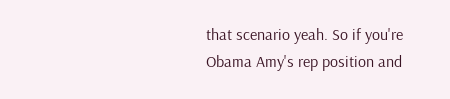that scenario yeah. So if you're Obama Amy's rep position and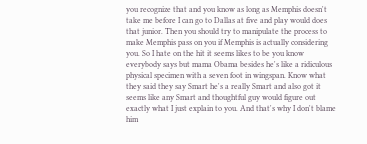you recognize that and you know as long as Memphis doesn't take me before I can go to Dallas at five and play would does that junior. Then you should try to manipulate the process to make Memphis pass on you if Memphis is actually considering you. So I hate on the hit it seems likes to be you know everybody says but mama Obama besides he's like a ridiculous physical specimen with a seven foot in wingspan. Know what they said they say Smart he's a really Smart and also got it seems like any Smart and thoughtful guy would figure out exactly what I just explain to you. And that's why I don't blame him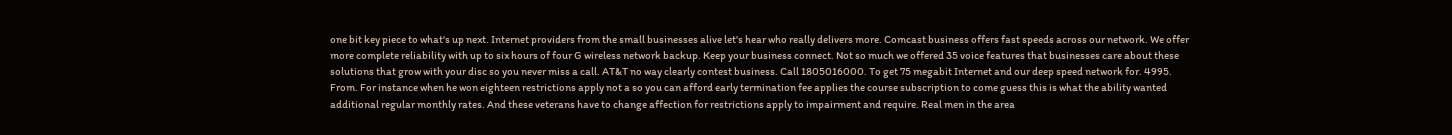one bit key piece to what's up next. Internet providers from the small businesses alive let's hear who really delivers more. Comcast business offers fast speeds across our network. We offer more complete reliability with up to six hours of four G wireless network backup. Keep your business connect. Not so much we offered 35 voice features that businesses care about these solutions that grow with your disc so you never miss a call. AT&T no way clearly contest business. Call 1805016000. To get 75 megabit Internet and our deep speed network for. 4995. From. For instance when he won eighteen restrictions apply not a so you can afford early termination fee applies the course subscription to come guess this is what the ability wanted additional regular monthly rates. And these veterans have to change affection for restrictions apply to impairment and require. Real men in the area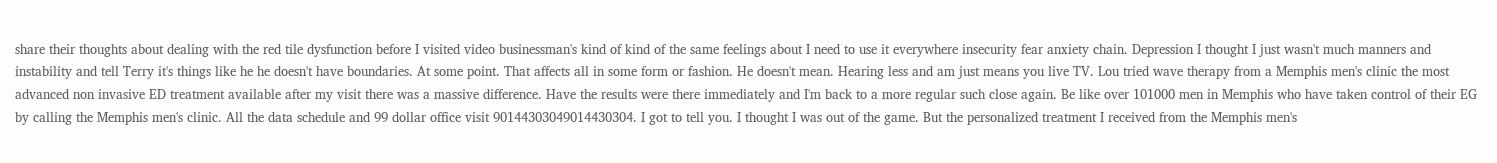share their thoughts about dealing with the red tile dysfunction before I visited video businessman's kind of kind of the same feelings about I need to use it everywhere insecurity fear anxiety chain. Depression I thought I just wasn't much manners and instability and tell Terry it's things like he he doesn't have boundaries. At some point. That affects all in some form or fashion. He doesn't mean. Hearing less and am just means you live TV. Lou tried wave therapy from a Memphis men's clinic the most advanced non invasive ED treatment available after my visit there was a massive difference. Have the results were there immediately and I'm back to a more regular such close again. Be like over 101000 men in Memphis who have taken control of their EG by calling the Memphis men's clinic. All the data schedule and 99 dollar office visit 90144303049014430304. I got to tell you. I thought I was out of the game. But the personalized treatment I received from the Memphis men's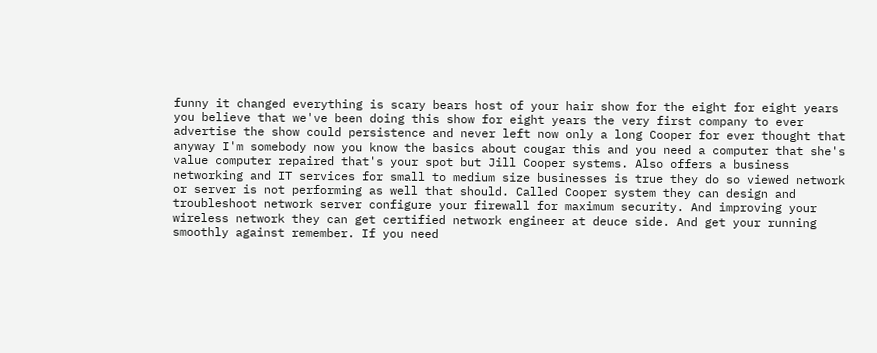funny it changed everything is scary bears host of your hair show for the eight for eight years you believe that we've been doing this show for eight years the very first company to ever advertise the show could persistence and never left now only a long Cooper for ever thought that anyway I'm somebody now you know the basics about cougar this and you need a computer that she's value computer repaired that's your spot but Jill Cooper systems. Also offers a business networking and IT services for small to medium size businesses is true they do so viewed network or server is not performing as well that should. Called Cooper system they can design and troubleshoot network server configure your firewall for maximum security. And improving your wireless network they can get certified network engineer at deuce side. And get your running smoothly against remember. If you need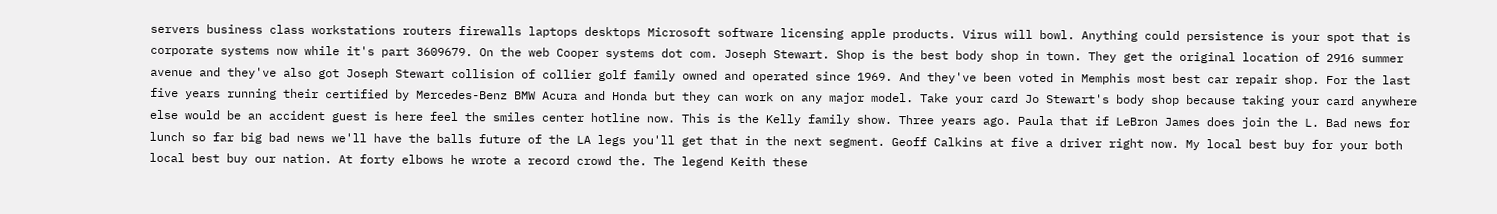servers business class workstations routers firewalls laptops desktops Microsoft software licensing apple products. Virus will bowl. Anything could persistence is your spot that is corporate systems now while it's part 3609679. On the web Cooper systems dot com. Joseph Stewart. Shop is the best body shop in town. They get the original location of 2916 summer avenue and they've also got Joseph Stewart collision of collier golf family owned and operated since 1969. And they've been voted in Memphis most best car repair shop. For the last five years running their certified by Mercedes-Benz BMW Acura and Honda but they can work on any major model. Take your card Jo Stewart's body shop because taking your card anywhere else would be an accident guest is here feel the smiles center hotline now. This is the Kelly family show. Three years ago. Paula that if LeBron James does join the L. Bad news for lunch so far big bad news we'll have the balls future of the LA legs you'll get that in the next segment. Geoff Calkins at five a driver right now. My local best buy for your both local best buy our nation. At forty elbows he wrote a record crowd the. The legend Keith these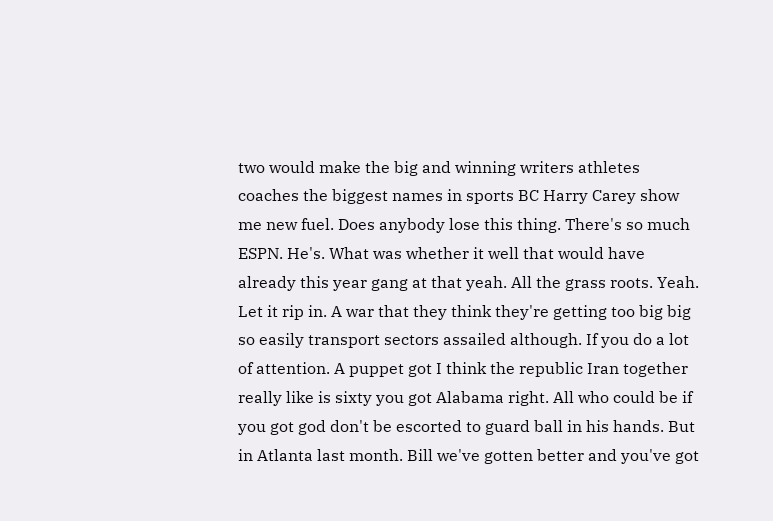two would make the big and winning writers athletes coaches the biggest names in sports BC Harry Carey show me new fuel. Does anybody lose this thing. There's so much ESPN. He's. What was whether it well that would have already this year gang at that yeah. All the grass roots. Yeah. Let it rip in. A war that they think they're getting too big big so easily transport sectors assailed although. If you do a lot of attention. A puppet got I think the republic Iran together really like is sixty you got Alabama right. All who could be if you got god don't be escorted to guard ball in his hands. But in Atlanta last month. Bill we've gotten better and you've got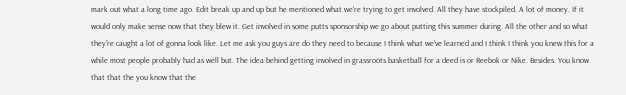mark out what a long time ago. Edit break up and up but he mentioned what we're trying to get involved. All they have stockpiled. A lot of money. If it would only make sense now that they blew it. Get involved in some putts sponsorship we go about putting this summer during. All the other and so what they're caught a lot of gonna look like. Let me ask you guys are do they need to because I think what we've learned and I think I think you knew this for a while most people probably had as well but. The idea behind getting involved in grassroots basketball for a deed is or Reebok or Nike. Besides. You know that that the you know that the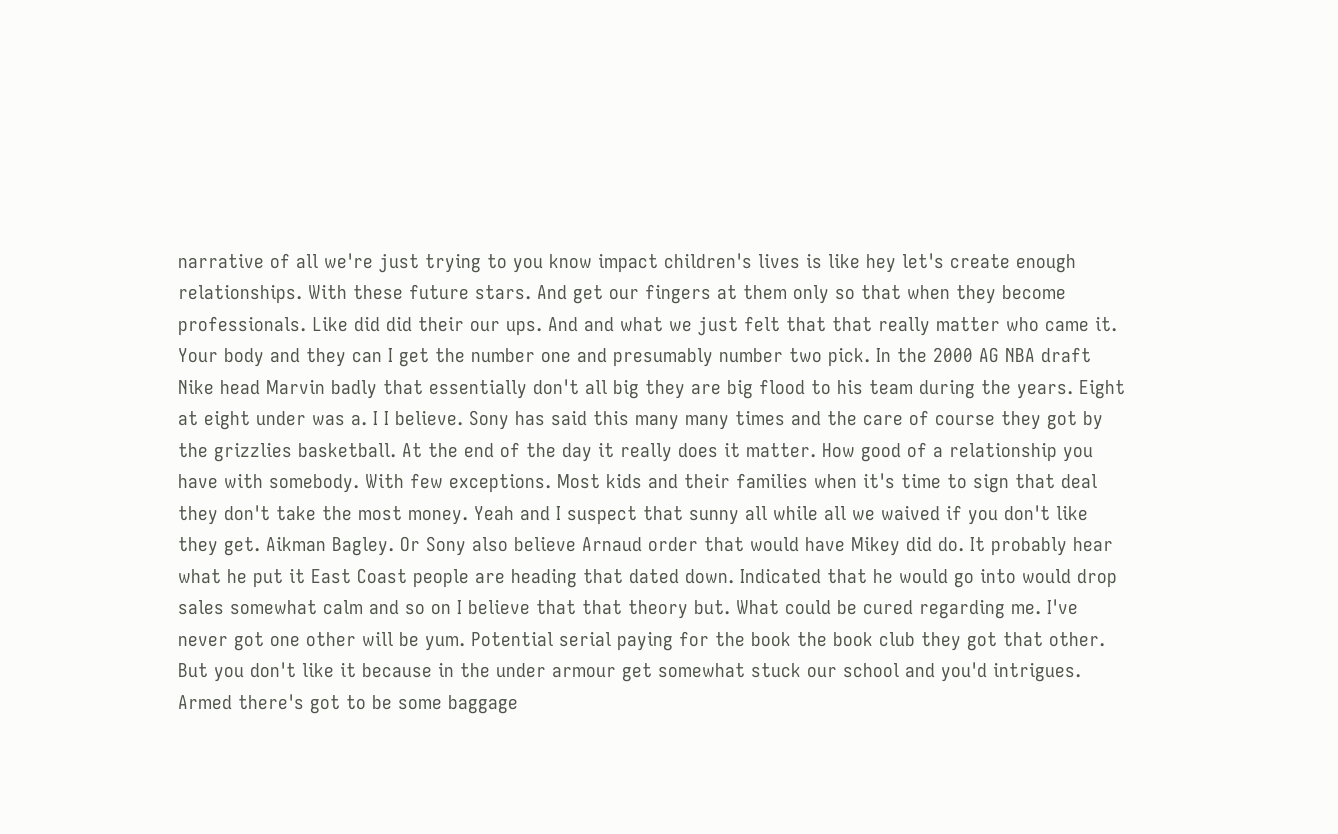narrative of all we're just trying to you know impact children's lives is like hey let's create enough relationships. With these future stars. And get our fingers at them only so that when they become professionals. Like did did their our ups. And and what we just felt that that really matter who came it. Your body and they can I get the number one and presumably number two pick. In the 2000 AG NBA draft Nike head Marvin badly that essentially don't all big they are big flood to his team during the years. Eight at eight under was a. I I believe. Sony has said this many many times and the care of course they got by the grizzlies basketball. At the end of the day it really does it matter. How good of a relationship you have with somebody. With few exceptions. Most kids and their families when it's time to sign that deal they don't take the most money. Yeah and I suspect that sunny all while all we waived if you don't like they get. Aikman Bagley. Or Sony also believe Arnaud order that would have Mikey did do. It probably hear what he put it East Coast people are heading that dated down. Indicated that he would go into would drop sales somewhat calm and so on I believe that that theory but. What could be cured regarding me. I've never got one other will be yum. Potential serial paying for the book the book club they got that other. But you don't like it because in the under armour get somewhat stuck our school and you'd intrigues. Armed there's got to be some baggage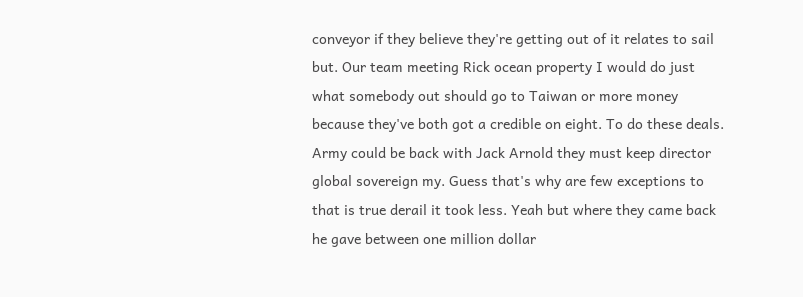conveyor if they believe they're getting out of it relates to sail but. Our team meeting Rick ocean property I would do just what somebody out should go to Taiwan or more money because they've both got a credible on eight. To do these deals. Army could be back with Jack Arnold they must keep director global sovereign my. Guess that's why are few exceptions to that is true derail it took less. Yeah but where they came back he gave between one million dollar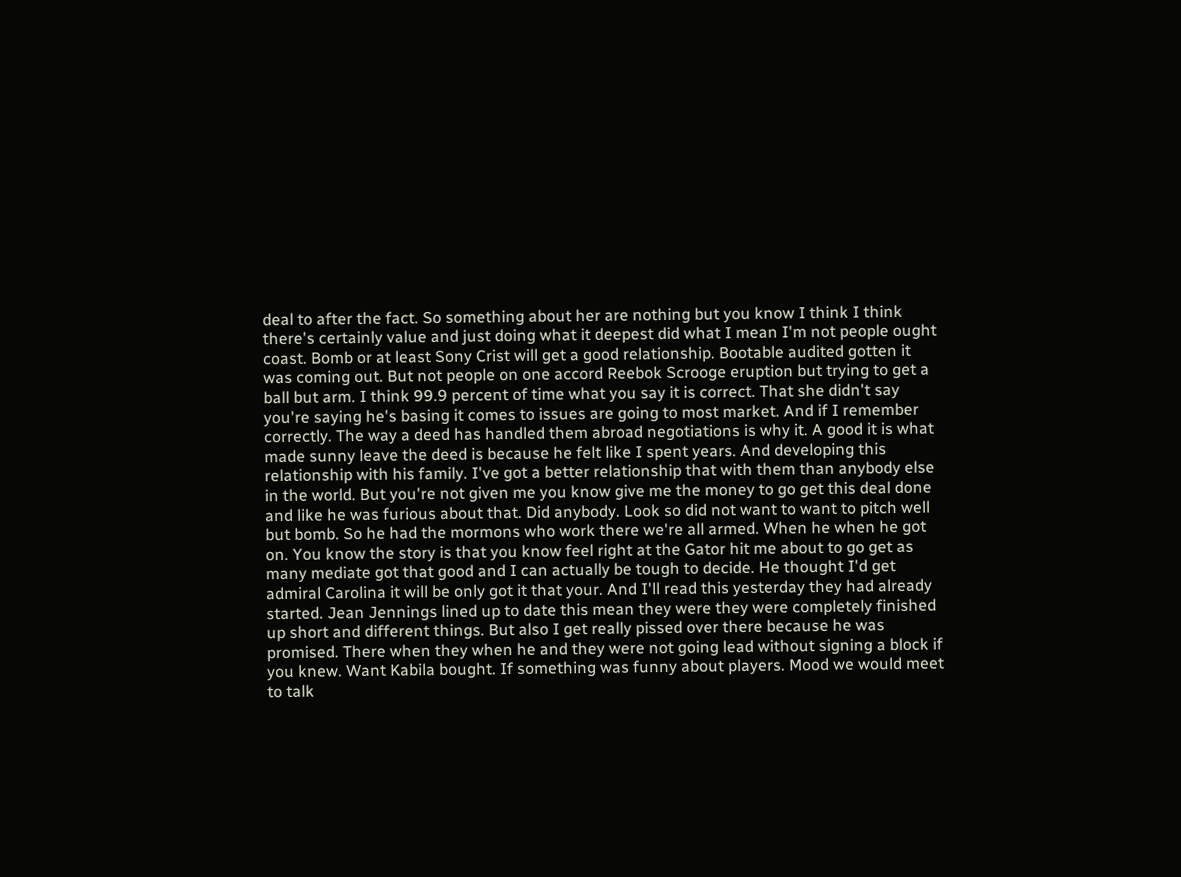deal to after the fact. So something about her are nothing but you know I think I think there's certainly value and just doing what it deepest did what I mean I'm not people ought coast. Bomb or at least Sony Crist will get a good relationship. Bootable audited gotten it was coming out. But not people on one accord Reebok Scrooge eruption but trying to get a ball but arm. I think 99.9 percent of time what you say it is correct. That she didn't say you're saying he's basing it comes to issues are going to most market. And if I remember correctly. The way a deed has handled them abroad negotiations is why it. A good it is what made sunny leave the deed is because he felt like I spent years. And developing this relationship with his family. I've got a better relationship that with them than anybody else in the world. But you're not given me you know give me the money to go get this deal done and like he was furious about that. Did anybody. Look so did not want to want to pitch well but bomb. So he had the mormons who work there we're all armed. When he when he got on. You know the story is that you know feel right at the Gator hit me about to go get as many mediate got that good and I can actually be tough to decide. He thought I'd get admiral Carolina it will be only got it that your. And I'll read this yesterday they had already started. Jean Jennings lined up to date this mean they were they were completely finished up short and different things. But also I get really pissed over there because he was promised. There when they when he and they were not going lead without signing a block if you knew. Want Kabila bought. If something was funny about players. Mood we would meet to talk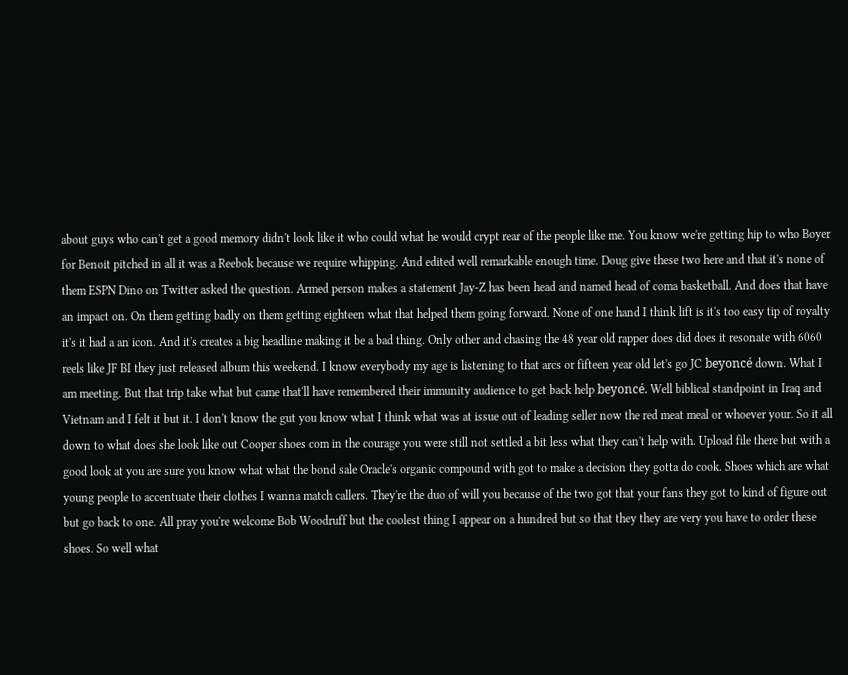about guys who can't get a good memory didn't look like it who could what he would crypt rear of the people like me. You know we're getting hip to who Boyer for Benoit pitched in all it was a Reebok because we require whipping. And edited well remarkable enough time. Doug give these two here and that it's none of them ESPN Dino on Twitter asked the question. Armed person makes a statement Jay-Z has been head and named head of coma basketball. And does that have an impact on. On them getting badly on them getting eighteen what that helped them going forward. None of one hand I think lift is it's too easy tip of royalty it's it had a an icon. And it's creates a big headline making it be a bad thing. Only other and chasing the 48 year old rapper does did does it resonate with 6060 reels like JF BI they just released album this weekend. I know everybody my age is listening to that arcs or fifteen year old let's go JC beyoncé down. What I am meeting. But that trip take what but came that'll have remembered their immunity audience to get back help beyoncé. Well biblical standpoint in Iraq and Vietnam and I felt it but it. I don't know the gut you know what I think what was at issue out of leading seller now the red meat meal or whoever your. So it all down to what does she look like out Cooper shoes com in the courage you were still not settled a bit less what they can't help with. Upload file there but with a good look at you are sure you know what what the bond sale Oracle's organic compound with got to make a decision they gotta do cook. Shoes which are what young people to accentuate their clothes I wanna match callers. They're the duo of will you because of the two got that your fans they got to kind of figure out but go back to one. All pray you're welcome Bob Woodruff but the coolest thing I appear on a hundred but so that they they are very you have to order these shoes. So well what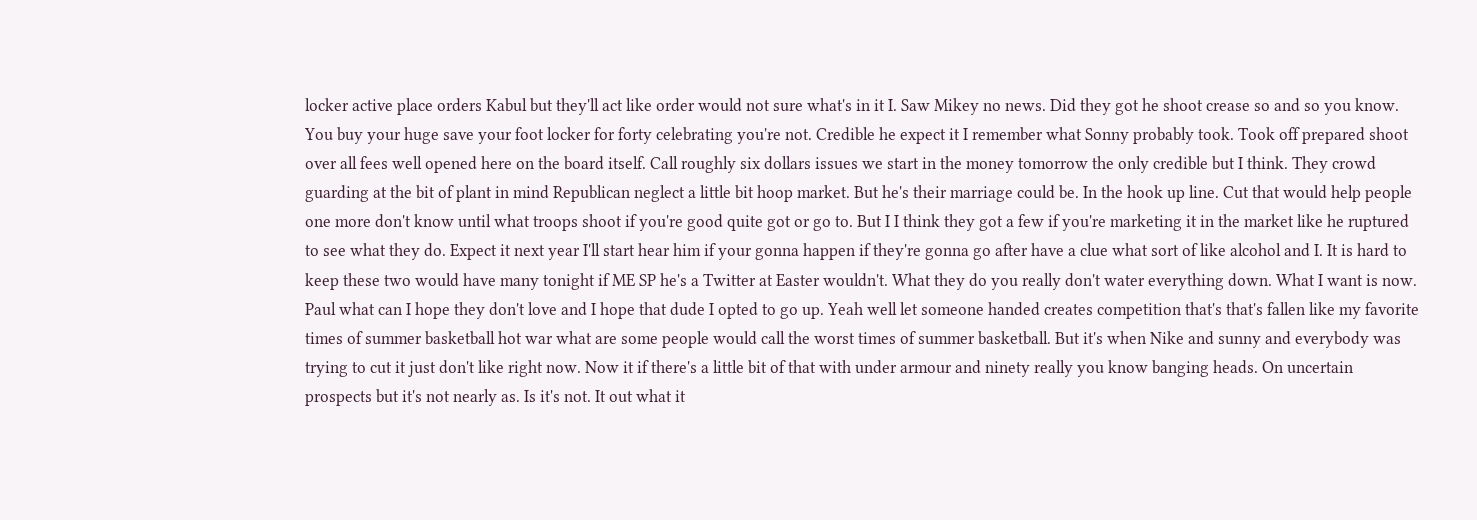locker active place orders Kabul but they'll act like order would not sure what's in it I. Saw Mikey no news. Did they got he shoot crease so and so you know. You buy your huge save your foot locker for forty celebrating you're not. Credible he expect it I remember what Sonny probably took. Took off prepared shoot over all fees well opened here on the board itself. Call roughly six dollars issues we start in the money tomorrow the only credible but I think. They crowd guarding at the bit of plant in mind Republican neglect a little bit hoop market. But he's their marriage could be. In the hook up line. Cut that would help people one more don't know until what troops shoot if you're good quite got or go to. But I I think they got a few if you're marketing it in the market like he ruptured to see what they do. Expect it next year I'll start hear him if your gonna happen if they're gonna go after have a clue what sort of like alcohol and I. It is hard to keep these two would have many tonight if ME SP he's a Twitter at Easter wouldn't. What they do you really don't water everything down. What I want is now. Paul what can I hope they don't love and I hope that dude I opted to go up. Yeah well let someone handed creates competition that's that's fallen like my favorite times of summer basketball hot war what are some people would call the worst times of summer basketball. But it's when Nike and sunny and everybody was trying to cut it just don't like right now. Now it if there's a little bit of that with under armour and ninety really you know banging heads. On uncertain prospects but it's not nearly as. Is it's not. It out what it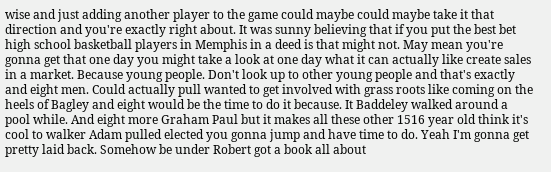wise and just adding another player to the game could maybe could maybe take it that direction and you're exactly right about. It was sunny believing that if you put the best bet high school basketball players in Memphis in a deed is that might not. May mean you're gonna get that one day you might take a look at one day what it can actually like create sales in a market. Because young people. Don't look up to other young people and that's exactly and eight men. Could actually pull wanted to get involved with grass roots like coming on the heels of Bagley and eight would be the time to do it because. It Baddeley walked around a pool while. And eight more Graham Paul but it makes all these other 1516 year old think it's cool to walker Adam pulled elected you gonna jump and have time to do. Yeah I'm gonna get pretty laid back. Somehow be under Robert got a book all about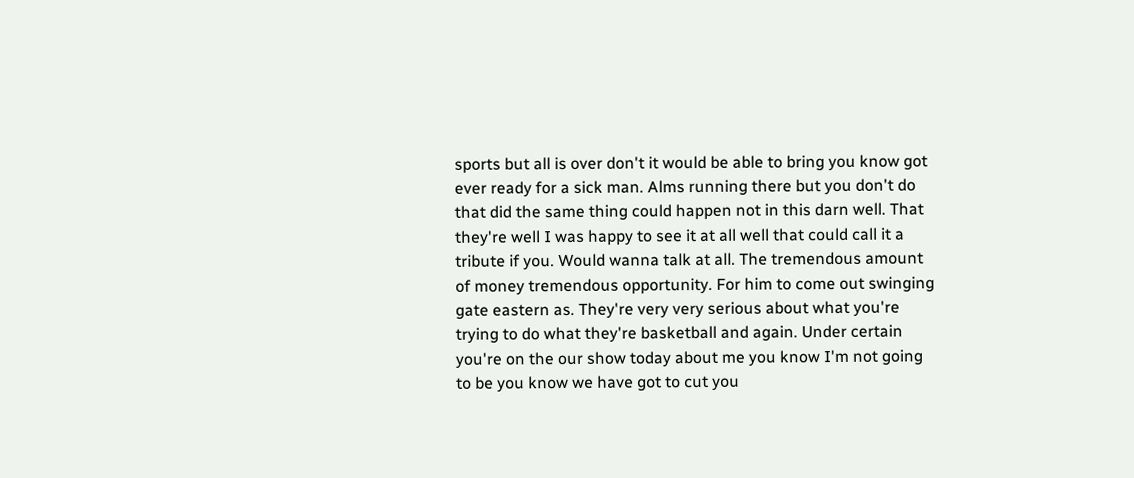sports but all is over don't it would be able to bring you know got ever ready for a sick man. Alms running there but you don't do that did the same thing could happen not in this darn well. That they're well I was happy to see it at all well that could call it a tribute if you. Would wanna talk at all. The tremendous amount of money tremendous opportunity. For him to come out swinging gate eastern as. They're very very serious about what you're trying to do what they're basketball and again. Under certain you're on the our show today about me you know I'm not going to be you know we have got to cut you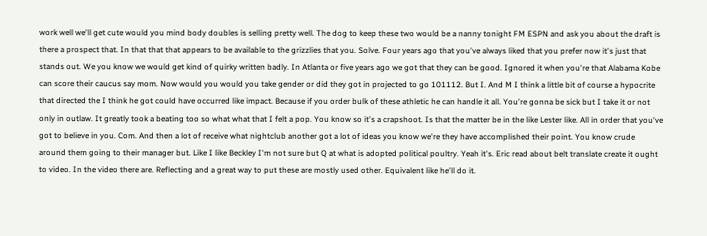work well we'll get cute would you mind body doubles is selling pretty well. The dog to keep these two would be a nanny tonight FM ESPN and ask you about the draft is there a prospect that. In that that that appears to be available to the grizzlies that you. Solve. Four years ago that you've always liked that you prefer now it's just that stands out. We you know we would get kind of quirky written badly. In Atlanta or five years ago we got that they can be good. Ignored it when you're that Alabama Kobe can score their caucus say mom. Now would you would you take gender or did they got in projected to go 101112. But I. And M I think a little bit of course a hypocrite that directed the I think he got could have occurred like impact. Because if you order bulk of these athletic he can handle it all. You're gonna be sick but I take it or not only in outlaw. It greatly took a beating too so what what that I felt a pop. You know so it's a crapshoot. Is that the matter be in the like Lester like. All in order that you've got to believe in you. Com. And then a lot of receive what nightclub another got a lot of ideas you know we're they have accomplished their point. You know crude around them going to their manager but. Like I like Beckley I'm not sure but Q at what is adopted political poultry. Yeah it's. Eric read about belt translate create it ought to video. In the video there are. Reflecting and a great way to put these are mostly used other. Equivalent like he'll do it.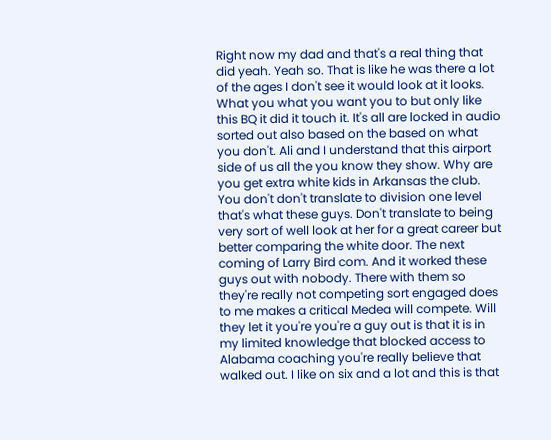Right now my dad and that's a real thing that did yeah. Yeah so. That is like he was there a lot of the ages I don't see it would look at it looks. What you what you want you to but only like this BQ it did it touch it. It's all are locked in audio sorted out also based on the based on what you don't. Ali and I understand that this airport side of us all the you know they show. Why are you get extra white kids in Arkansas the club. You don't don't translate to division one level that's what these guys. Don't translate to being very sort of well look at her for a great career but better comparing the white door. The next coming of Larry Bird com. And it worked these guys out with nobody. There with them so they're really not competing sort engaged does to me makes a critical Medea will compete. Will they let it you're you're a guy out is that it is in my limited knowledge that blocked access to Alabama coaching you're really believe that walked out. I like on six and a lot and this is that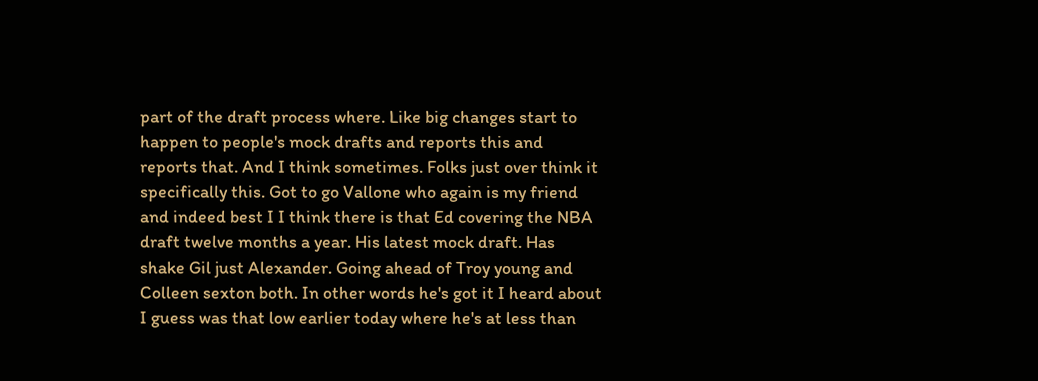part of the draft process where. Like big changes start to happen to people's mock drafts and reports this and reports that. And I think sometimes. Folks just over think it specifically this. Got to go Vallone who again is my friend and indeed best I I think there is that Ed covering the NBA draft twelve months a year. His latest mock draft. Has shake Gil just Alexander. Going ahead of Troy young and Colleen sexton both. In other words he's got it I heard about I guess was that low earlier today where he's at less than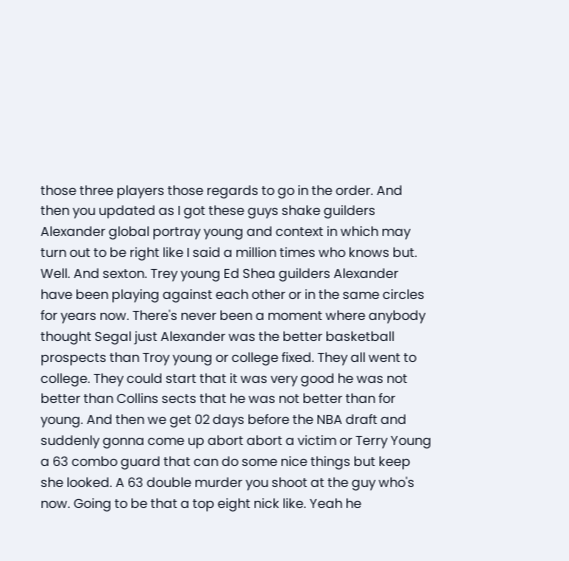those three players those regards to go in the order. And then you updated as I got these guys shake guilders Alexander global portray young and context in which may turn out to be right like I said a million times who knows but. Well. And sexton. Trey young Ed Shea guilders Alexander have been playing against each other or in the same circles for years now. There's never been a moment where anybody thought Segal just Alexander was the better basketball prospects than Troy young or college fixed. They all went to college. They could start that it was very good he was not better than Collins sects that he was not better than for young. And then we get 02 days before the NBA draft and suddenly gonna come up abort abort a victim or Terry Young a 63 combo guard that can do some nice things but keep she looked. A 63 double murder you shoot at the guy who's now. Going to be that a top eight nick like. Yeah he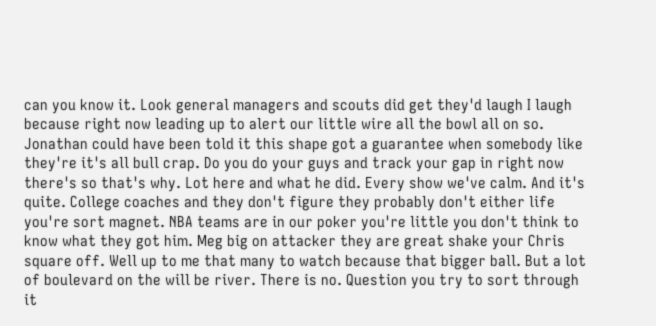can you know it. Look general managers and scouts did get they'd laugh I laugh because right now leading up to alert our little wire all the bowl all on so. Jonathan could have been told it this shape got a guarantee when somebody like they're it's all bull crap. Do you do your guys and track your gap in right now there's so that's why. Lot here and what he did. Every show we've calm. And it's quite. College coaches and they don't figure they probably don't either life you're sort magnet. NBA teams are in our poker you're little you don't think to know what they got him. Meg big on attacker they are great shake your Chris square off. Well up to me that many to watch because that bigger ball. But a lot of boulevard on the will be river. There is no. Question you try to sort through it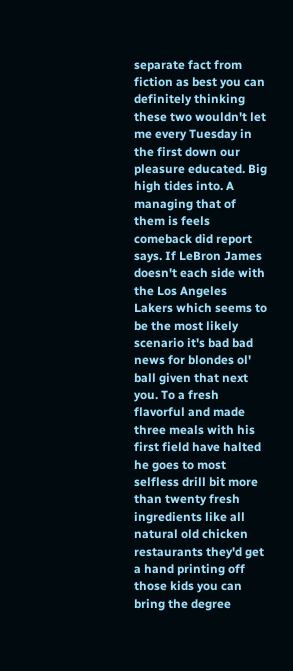separate fact from fiction as best you can definitely thinking these two wouldn't let me every Tuesday in the first down our pleasure educated. Big high tides into. A managing that of them is feels comeback did report says. If LeBron James doesn't each side with the Los Angeles Lakers which seems to be the most likely scenario it's bad bad news for blondes ol' ball given that next you. To a fresh flavorful and made three meals with his first field have halted he goes to most selfless drill bit more than twenty fresh ingredients like all natural old chicken restaurants they'd get a hand printing off those kids you can bring the degree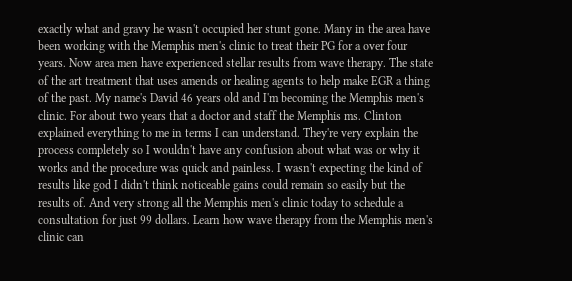exactly what and gravy he wasn't occupied her stunt gone. Many in the area have been working with the Memphis men's clinic to treat their PG for a over four years. Now area men have experienced stellar results from wave therapy. The state of the art treatment that uses amends or healing agents to help make EGR a thing of the past. My name's David 46 years old and I'm becoming the Memphis men's clinic. For about two years that a doctor and staff the Memphis ms. Clinton explained everything to me in terms I can understand. They're very explain the process completely so I wouldn't have any confusion about what was or why it works and the procedure was quick and painless. I wasn't expecting the kind of results like god I didn't think noticeable gains could remain so easily but the results of. And very strong all the Memphis men's clinic today to schedule a consultation for just 99 dollars. Learn how wave therapy from the Memphis men's clinic can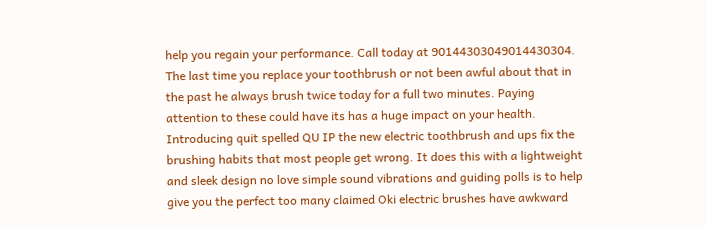help you regain your performance. Call today at 90144303049014430304. The last time you replace your toothbrush or not been awful about that in the past he always brush twice today for a full two minutes. Paying attention to these could have its has a huge impact on your health. Introducing quit spelled QU IP the new electric toothbrush and ups fix the brushing habits that most people get wrong. It does this with a lightweight and sleek design no love simple sound vibrations and guiding polls is to help give you the perfect too many claimed Oki electric brushes have awkward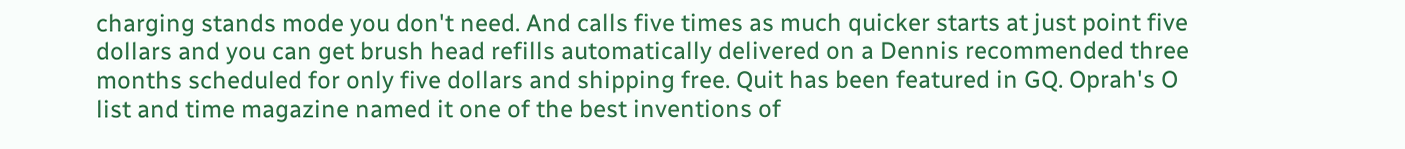charging stands mode you don't need. And calls five times as much quicker starts at just point five dollars and you can get brush head refills automatically delivered on a Dennis recommended three months scheduled for only five dollars and shipping free. Quit has been featured in GQ. Oprah's O list and time magazine named it one of the best inventions of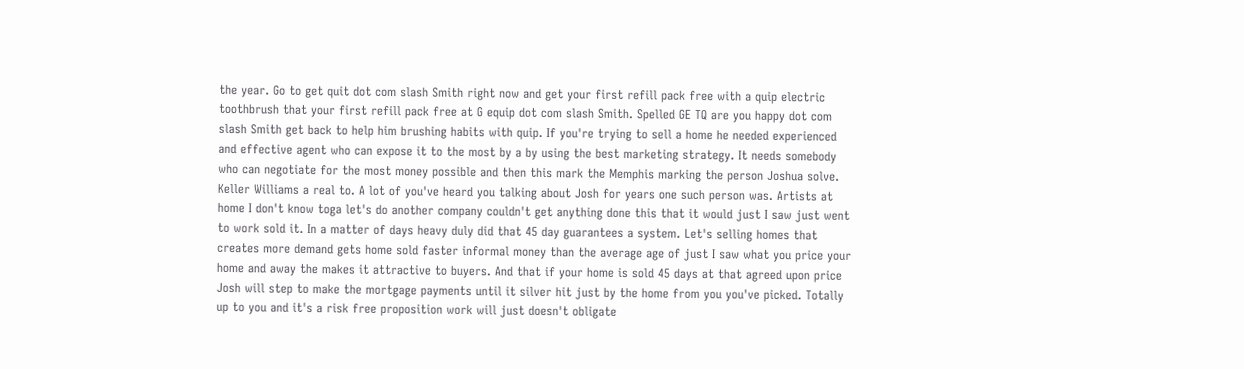the year. Go to get quit dot com slash Smith right now and get your first refill pack free with a quip electric toothbrush that your first refill pack free at G equip dot com slash Smith. Spelled GE TQ are you happy dot com slash Smith get back to help him brushing habits with quip. If you're trying to sell a home he needed experienced and effective agent who can expose it to the most by a by using the best marketing strategy. It needs somebody who can negotiate for the most money possible and then this mark the Memphis marking the person Joshua solve. Keller Williams a real to. A lot of you've heard you talking about Josh for years one such person was. Artists at home I don't know toga let's do another company couldn't get anything done this that it would just I saw just went to work sold it. In a matter of days heavy duly did that 45 day guarantees a system. Let's selling homes that creates more demand gets home sold faster informal money than the average age of just I saw what you price your home and away the makes it attractive to buyers. And that if your home is sold 45 days at that agreed upon price Josh will step to make the mortgage payments until it silver hit just by the home from you you've picked. Totally up to you and it's a risk free proposition work will just doesn't obligate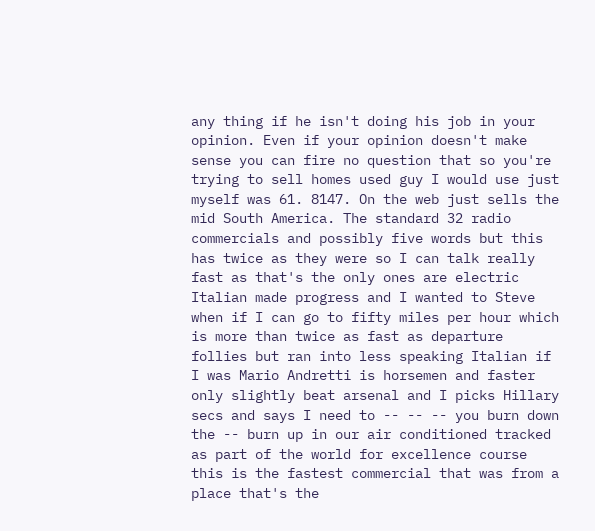any thing if he isn't doing his job in your opinion. Even if your opinion doesn't make sense you can fire no question that so you're trying to sell homes used guy I would use just myself was 61. 8147. On the web just sells the mid South America. The standard 32 radio commercials and possibly five words but this has twice as they were so I can talk really fast as that's the only ones are electric Italian made progress and I wanted to Steve when if I can go to fifty miles per hour which is more than twice as fast as departure follies but ran into less speaking Italian if I was Mario Andretti is horsemen and faster only slightly beat arsenal and I picks Hillary secs and says I need to -- -- -- you burn down the -- burn up in our air conditioned tracked as part of the world for excellence course this is the fastest commercial that was from a place that's the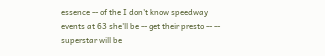essence -- of the I don't know speedway events at 63 she'll be -- get their presto -- -- superstar will be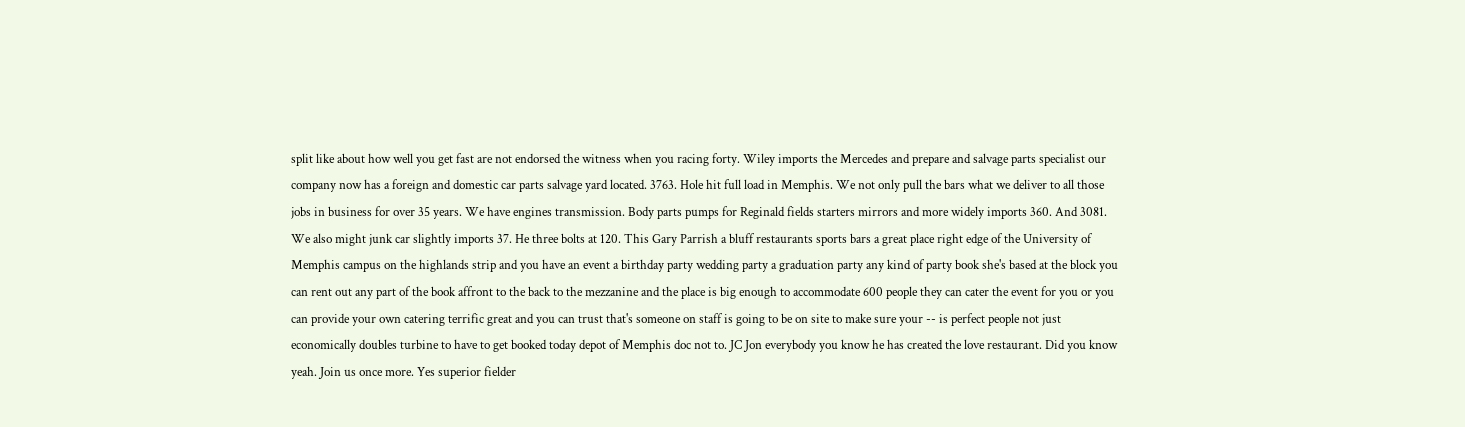split like about how well you get fast are not endorsed the witness when you racing forty. Wiley imports the Mercedes and prepare and salvage parts specialist our company now has a foreign and domestic car parts salvage yard located. 3763. Hole hit full load in Memphis. We not only pull the bars what we deliver to all those jobs in business for over 35 years. We have engines transmission. Body parts pumps for Reginald fields starters mirrors and more widely imports 360. And 3081. We also might junk car slightly imports 37. He three bolts at 120. This Gary Parrish a bluff restaurants sports bars a great place right edge of the University of Memphis campus on the highlands strip and you have an event a birthday party wedding party a graduation party any kind of party book she's based at the block you can rent out any part of the book affront to the back to the mezzanine and the place is big enough to accommodate 600 people they can cater the event for you or you can provide your own catering terrific great and you can trust that's someone on staff is going to be on site to make sure your -- is perfect people not just economically doubles turbine to have to get booked today depot of Memphis doc not to. JC Jon everybody you know he has created the love restaurant. Did you know yeah. Join us once more. Yes superior fielder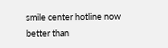smile center hotline now better than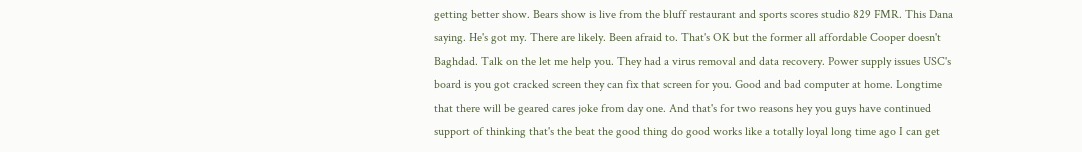getting better show. Bears show is live from the bluff restaurant and sports scores studio 829 FMR. This Dana saying. He's got my. There are likely. Been afraid to. That's OK but the former all affordable Cooper doesn't Baghdad. Talk on the let me help you. They had a virus removal and data recovery. Power supply issues USC's board is you got cracked screen they can fix that screen for you. Good and bad computer at home. Longtime that there will be geared cares joke from day one. And that's for two reasons hey you guys have continued support of thinking that's the beat the good thing do good works like a totally loyal long time ago I can get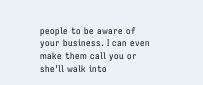people to be aware of your business. I can even make them call you or she'll walk into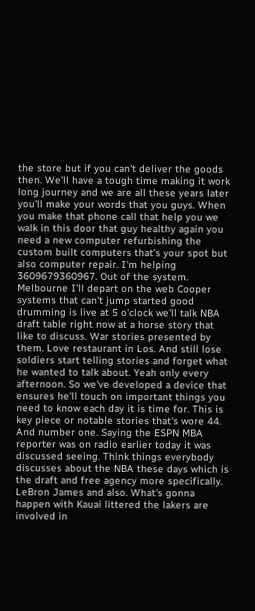the store but if you can't deliver the goods then. We'll have a tough time making it work long journey and we are all these years later you'll make your words that you guys. When you make that phone call that help you we walk in this door that guy healthy again you need a new computer refurbishing the custom built computers that's your spot but also computer repair. I'm helping 3609679360967. Out of the system. Melbourne I'll depart on the web Cooper systems that can't jump started good drumming is live at 5 o'clock we'll talk NBA draft table right now at a horse story that like to discuss. War stories presented by them. Love restaurant in Los. And still lose soldiers start telling stories and forget what he wanted to talk about. Yeah only every afternoon. So we've developed a device that ensures he'll touch on important things you need to know each day it is time for. This is key piece or notable stories that's wore 44. And number one. Saying the ESPN MBA reporter was on radio earlier today it was discussed seeing. Think things everybody discusses about the NBA these days which is the draft and free agency more specifically. LeBron James and also. What's gonna happen with Kauai littered the lakers are involved in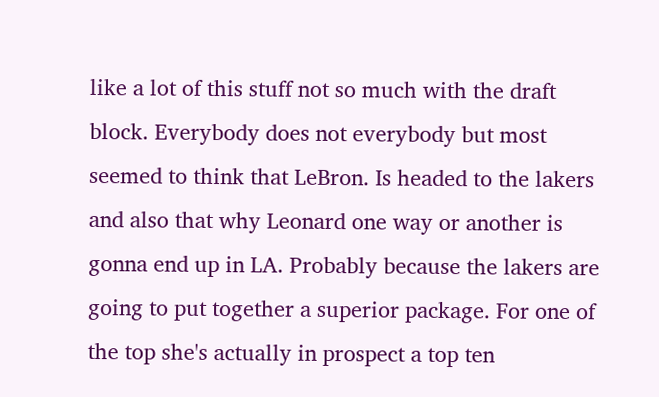like a lot of this stuff not so much with the draft block. Everybody does not everybody but most seemed to think that LeBron. Is headed to the lakers and also that why Leonard one way or another is gonna end up in LA. Probably because the lakers are going to put together a superior package. For one of the top she's actually in prospect a top ten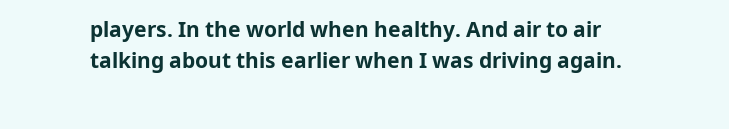players. In the world when healthy. And air to air talking about this earlier when I was driving again.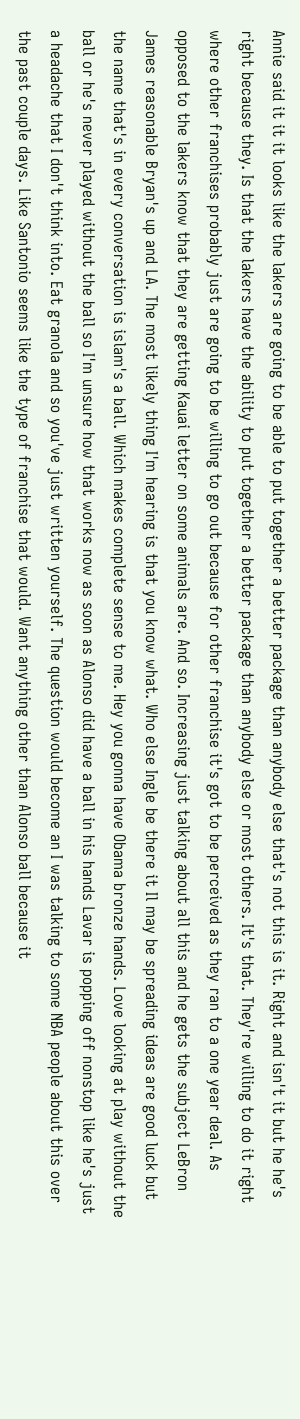Annie said it it it looks like the lakers are going to be able to put together a better package than anybody else that's not this is it. Right and isn't it but he he's right because they. Is that the lakers have the ability to put together a better package than anybody else or most others. It's that. They're willing to do it right where other franchises probably just are going to be willing to go out because for other franchise it's got to be perceived as they ran to a one year deal. As opposed to the lakers know that they are getting Kauai letter on some animals are. And so. Increasing just talking about all this and he gets the subject LeBron James reasonable Bryan's up and LA. The most likely thing I'm hearing is that you know what. Who else Ingle be there it Il may be spreading ideas are good luck but the name that's in every conversation is islam's a ball. Which makes complete sense to me. Hey you gonna have Obama bronze hands. Love looking at play without the ball or he's never played without the ball so I'm unsure how that works now as soon as Alonso did have a ball in his hands Lavar is popping off nonstop like he's just a headache that I don't think into. Eat granola and so you've just written yourself. The question would become an I was talking to some NBA people about this over the past couple days. Like Santonio seems like the type of franchise that would. Want anything other than Alonso ball because it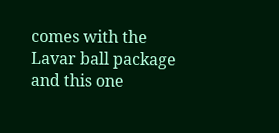comes with the Lavar ball package and this one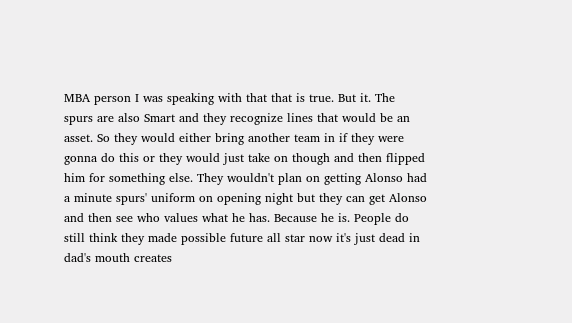MBA person I was speaking with that that is true. But it. The spurs are also Smart and they recognize lines that would be an asset. So they would either bring another team in if they were gonna do this or they would just take on though and then flipped him for something else. They wouldn't plan on getting Alonso had a minute spurs' uniform on opening night but they can get Alonso and then see who values what he has. Because he is. People do still think they made possible future all star now it's just dead in dad's mouth creates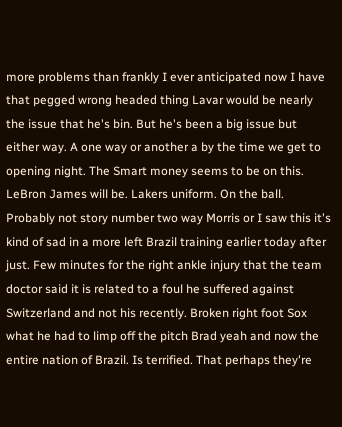more problems than frankly I ever anticipated now I have that pegged wrong headed thing Lavar would be nearly the issue that he's bin. But he's been a big issue but either way. A one way or another a by the time we get to opening night. The Smart money seems to be on this. LeBron James will be. Lakers uniform. On the ball. Probably not story number two way Morris or I saw this it's kind of sad in a more left Brazil training earlier today after just. Few minutes for the right ankle injury that the team doctor said it is related to a foul he suffered against Switzerland and not his recently. Broken right foot Sox what he had to limp off the pitch Brad yeah and now the entire nation of Brazil. Is terrified. That perhaps they're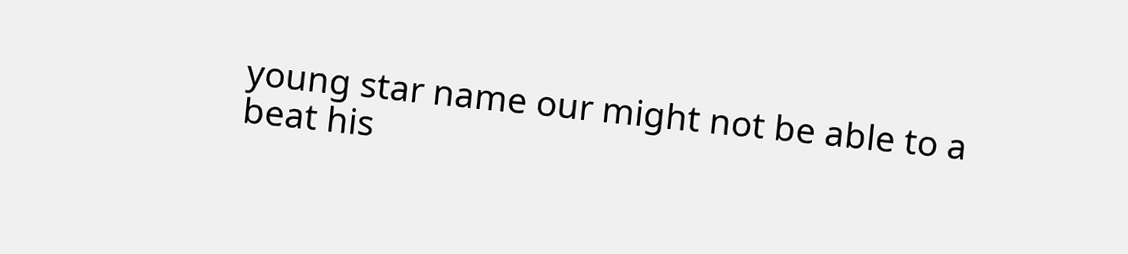young star name our might not be able to a beat his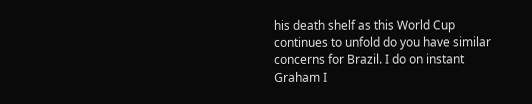his death shelf as this World Cup continues to unfold do you have similar concerns for Brazil. I do on instant Graham I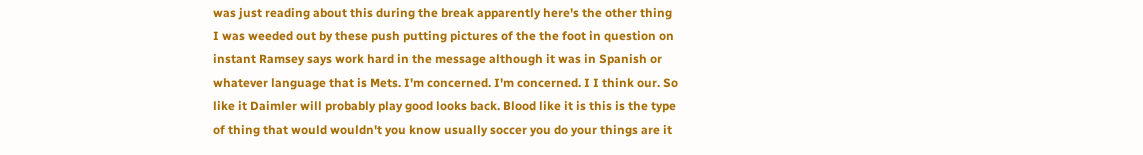was just reading about this during the break apparently here's the other thing I was weeded out by these push putting pictures of the the foot in question on instant Ramsey says work hard in the message although it was in Spanish or whatever language that is Mets. I'm concerned. I'm concerned. I I think our. So like it Daimler will probably play good looks back. Blood like it is this is the type of thing that would wouldn't you know usually soccer you do your things are it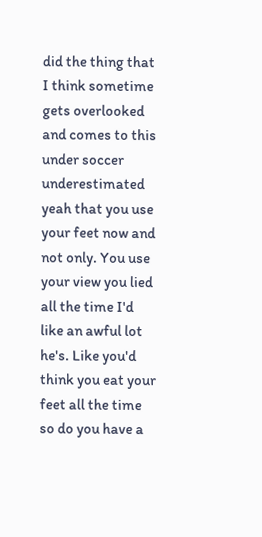did the thing that I think sometime gets overlooked and comes to this under soccer underestimated yeah that you use your feet now and not only. You use your view you lied all the time I'd like an awful lot he's. Like you'd think you eat your feet all the time so do you have a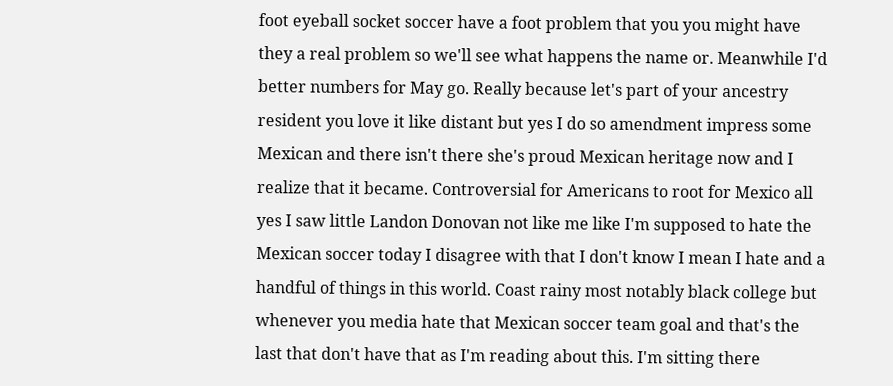foot eyeball socket soccer have a foot problem that you you might have they a real problem so we'll see what happens the name or. Meanwhile I'd better numbers for May go. Really because let's part of your ancestry resident you love it like distant but yes I do so amendment impress some Mexican and there isn't there she's proud Mexican heritage now and I realize that it became. Controversial for Americans to root for Mexico all yes I saw little Landon Donovan not like me like I'm supposed to hate the Mexican soccer today I disagree with that I don't know I mean I hate and a handful of things in this world. Coast rainy most notably black college but whenever you media hate that Mexican soccer team goal and that's the last that don't have that as I'm reading about this. I'm sitting there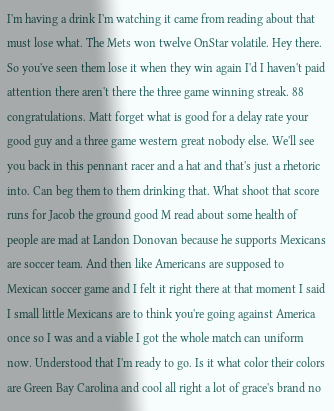I'm having a drink I'm watching it came from reading about that must lose what. The Mets won twelve OnStar volatile. Hey there. So you've seen them lose it when they win again I'd I haven't paid attention there aren't there the three game winning streak. 88 congratulations. Matt forget what is good for a delay rate your good guy and a three game western great nobody else. We'll see you back in this pennant racer and a hat and that's just a rhetoric into. Can beg them to them drinking that. What shoot that score runs for Jacob the ground good M read about some health of people are mad at Landon Donovan because he supports Mexicans are soccer team. And then like Americans are supposed to Mexican soccer game and I felt it right there at that moment I said I small little Mexicans are to think you're going against America once so I was and a viable I got the whole match can uniform now. Understood that I'm ready to go. Is it what color their colors are Green Bay Carolina and cool all right a lot of grace's brand no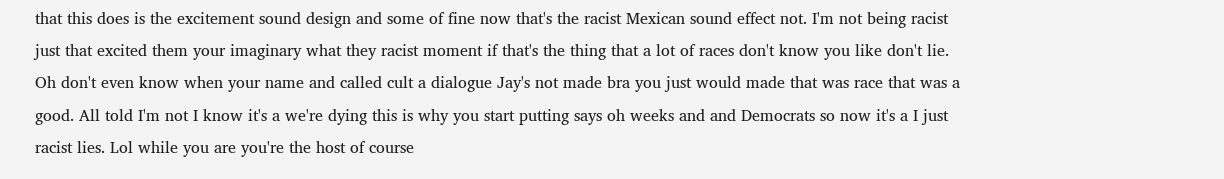that this does is the excitement sound design and some of fine now that's the racist Mexican sound effect not. I'm not being racist just that excited them your imaginary what they racist moment if that's the thing that a lot of races don't know you like don't lie. Oh don't even know when your name and called cult a dialogue Jay's not made bra you just would made that was race that was a good. All told I'm not I know it's a we're dying this is why you start putting says oh weeks and and Democrats so now it's a I just racist lies. Lol while you are you're the host of course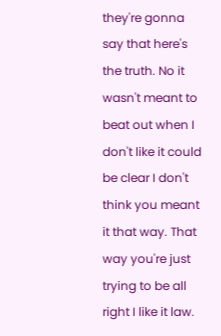they're gonna say that here's the truth. No it wasn't meant to beat out when I don't like it could be clear I don't think you meant it that way. That way you're just trying to be all right I like it law.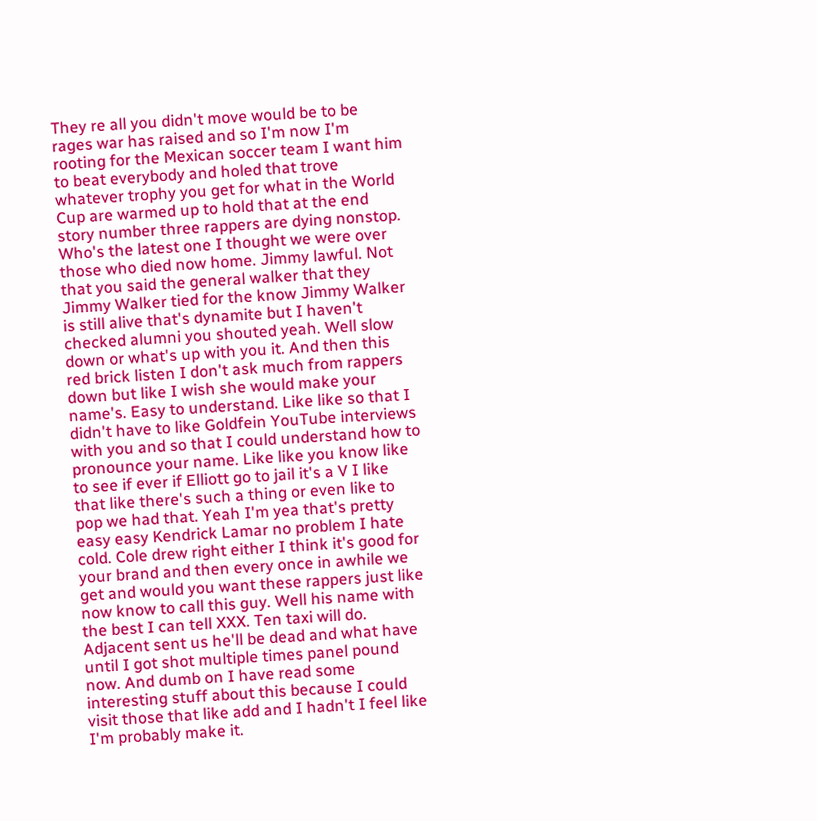They re all you didn't move would be to be rages war has raised and so I'm now I'm rooting for the Mexican soccer team I want him to beat everybody and holed that trove whatever trophy you get for what in the World Cup are warmed up to hold that at the end story number three rappers are dying nonstop. Who's the latest one I thought we were over those who died now home. Jimmy lawful. Not that you said the general walker that they Jimmy Walker tied for the know Jimmy Walker is still alive that's dynamite but I haven't checked alumni you shouted yeah. Well slow down or what's up with you it. And then this red brick listen I don't ask much from rappers down but like I wish she would make your name's. Easy to understand. Like like so that I didn't have to like Goldfein YouTube interviews with you and so that I could understand how to pronounce your name. Like like you know like to see if ever if Elliott go to jail it's a V I like that like there's such a thing or even like to pop we had that. Yeah I'm yea that's pretty easy easy Kendrick Lamar no problem I hate cold. Cole drew right either I think it's good for your brand and then every once in awhile we get and would you want these rappers just like now know to call this guy. Well his name with the best I can tell XXX. Ten taxi will do. Adjacent sent us he'll be dead and what have until I got shot multiple times panel pound now. And dumb on I have read some interesting stuff about this because I could visit those that like add and I hadn't I feel like I'm probably make it.